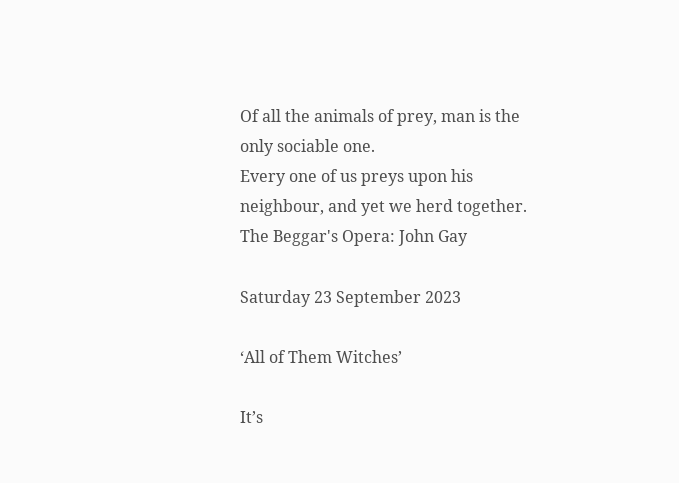Of all the animals of prey, man is the only sociable one.
Every one of us preys upon his neighbour, and yet we herd together.
The Beggar's Opera: John Gay

Saturday 23 September 2023

‘All of Them Witches’

It’s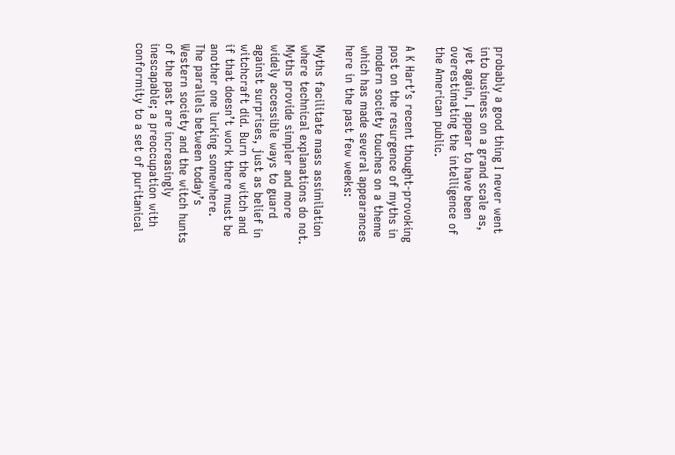probably a good thing I never went into business on a grand scale as, yet again, I appear to have been overestimating the intelligence of the American public.

A K Hart’s recent thought-provoking post on the resurgence of myths in modern society touches on a theme which has made several appearances here in the past few weeks:

Myths facilitate mass assimilation where technical explanations do not. Myths provide simpler and more widely accessible ways to guard against surprises, just as belief in witchcraft did. Burn the witch and if that doesn’t work there must be another one lurking somewhere.
The parallels between today’s Western society and the witch hunts of the past are increasingly inescapable; a preoccupation with conformity to a set of puritanical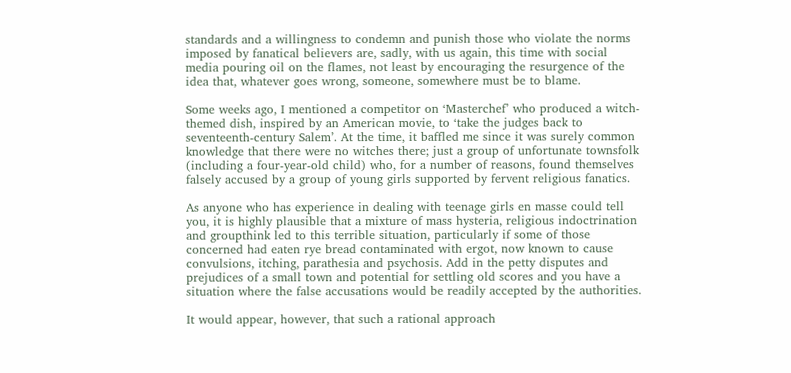standards and a willingness to condemn and punish those who violate the norms imposed by fanatical believers are, sadly, with us again, this time with social media pouring oil on the flames, not least by encouraging the resurgence of the idea that, whatever goes wrong, someone, somewhere must be to blame.

Some weeks ago, I mentioned a competitor on ‘Masterchef’ who produced a witch-themed dish, inspired by an American movie, to ‘take the judges back to seventeenth-century Salem’. At the time, it baffled me since it was surely common knowledge that there were no witches there; just a group of unfortunate townsfolk (including a four-year-old child) who, for a number of reasons, found themselves falsely accused by a group of young girls supported by fervent religious fanatics.

As anyone who has experience in dealing with teenage girls en masse could tell you, it is highly plausible that a mixture of mass hysteria, religious indoctrination and groupthink led to this terrible situation, particularly if some of those concerned had eaten rye bread contaminated with ergot, now known to cause convulsions, itching, parathesia and psychosis. Add in the petty disputes and prejudices of a small town and potential for settling old scores and you have a situation where the false accusations would be readily accepted by the authorities.

It would appear, however, that such a rational approach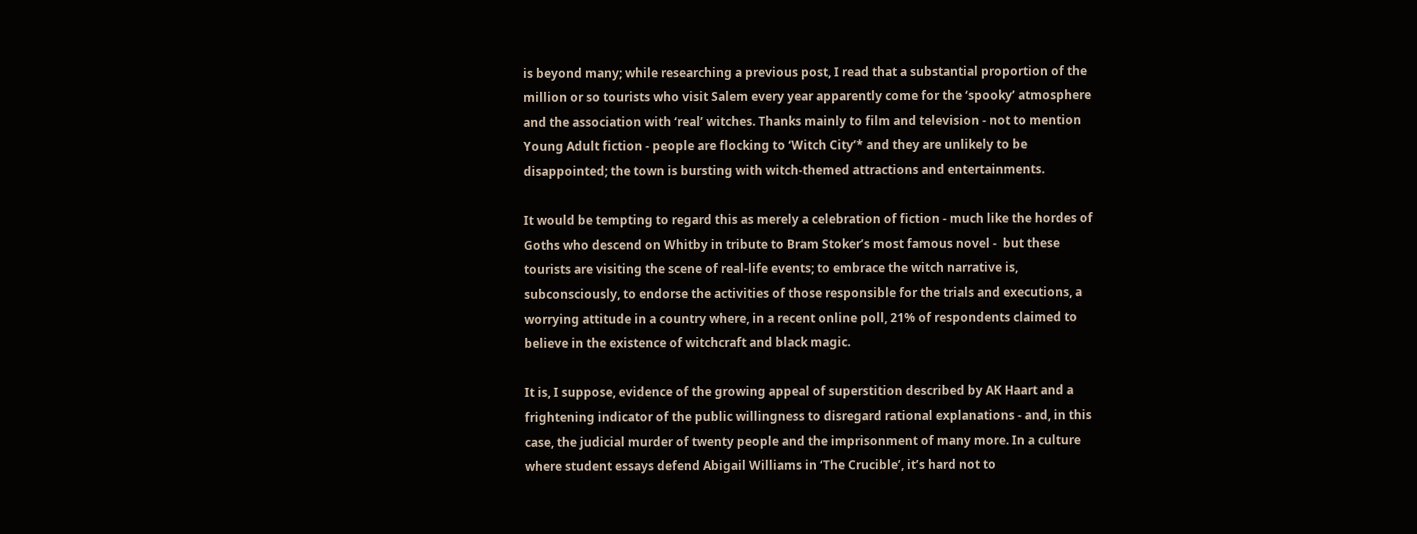is beyond many; while researching a previous post, I read that a substantial proportion of the million or so tourists who visit Salem every year apparently come for the ‘spooky’ atmosphere and the association with ‘real’ witches. Thanks mainly to film and television - not to mention Young Adult fiction - people are flocking to ‘Witch City’* and they are unlikely to be disappointed; the town is bursting with witch-themed attractions and entertainments.

It would be tempting to regard this as merely a celebration of fiction - much like the hordes of Goths who descend on Whitby in tribute to Bram Stoker’s most famous novel -  but these tourists are visiting the scene of real-life events; to embrace the witch narrative is, subconsciously, to endorse the activities of those responsible for the trials and executions, a worrying attitude in a country where, in a recent online poll, 21% of respondents claimed to believe in the existence of witchcraft and black magic.

It is, I suppose, evidence of the growing appeal of superstition described by AK Haart and a frightening indicator of the public willingness to disregard rational explanations - and, in this case, the judicial murder of twenty people and the imprisonment of many more. In a culture where student essays defend Abigail Williams in ‘The Crucible’, it’s hard not to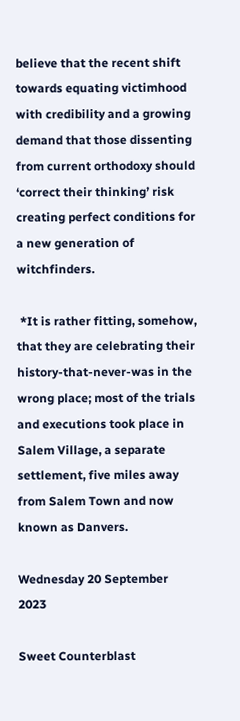believe that the recent shift towards equating victimhood with credibility and a growing demand that those dissenting from current orthodoxy should ‘correct their thinking’ risk creating perfect conditions for a new generation of witchfinders.

 *It is rather fitting, somehow, that they are celebrating their history-that-never-was in the wrong place; most of the trials and executions took place in Salem Village, a separate settlement, five miles away from Salem Town and now known as Danvers.

Wednesday 20 September 2023

Sweet Counterblast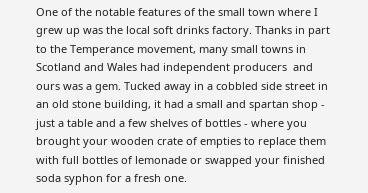One of the notable features of the small town where I grew up was the local soft drinks factory. Thanks in part to the Temperance movement, many small towns in Scotland and Wales had independent producers  and ours was a gem. Tucked away in a cobbled side street in an old stone building, it had a small and spartan shop - just a table and a few shelves of bottles - where you brought your wooden crate of empties to replace them with full bottles of lemonade or swapped your finished soda syphon for a fresh one.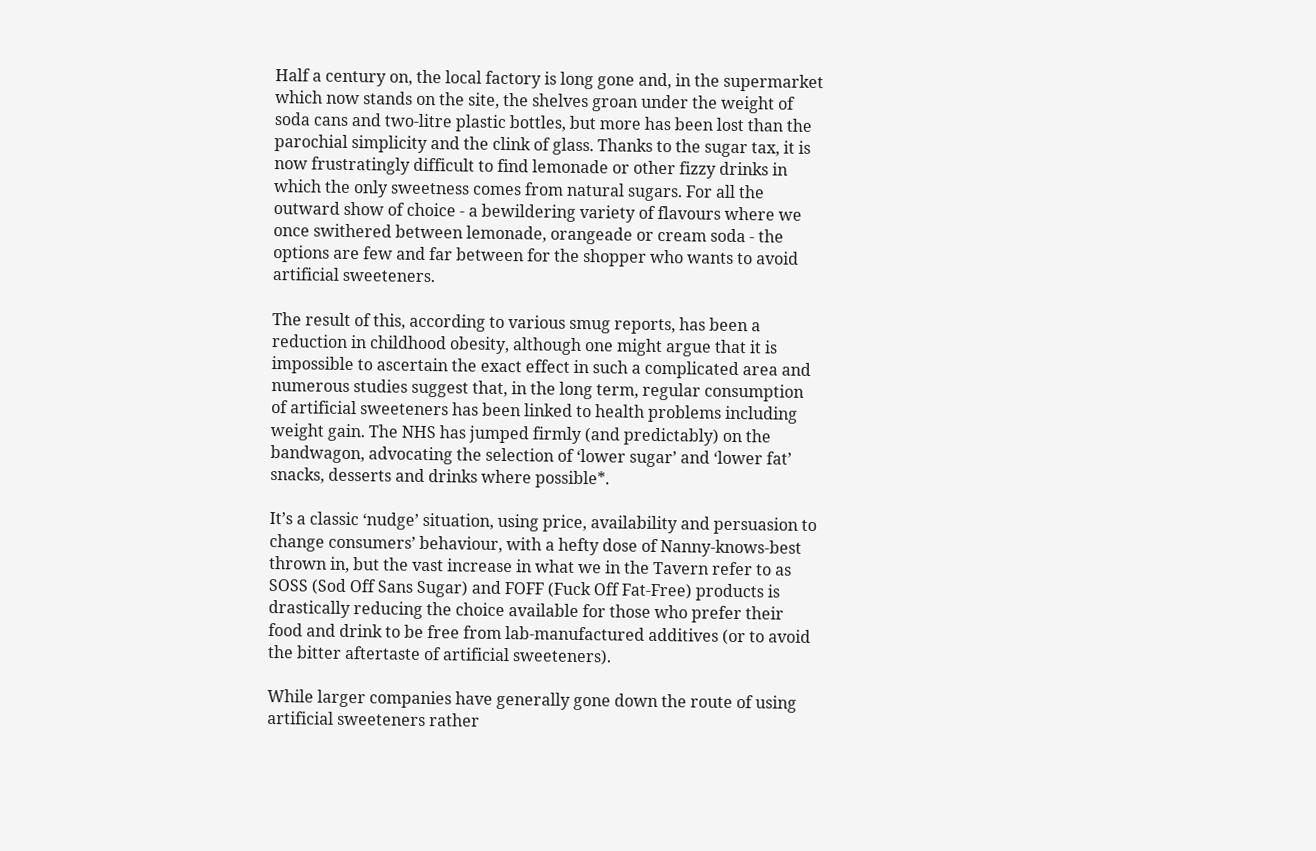Half a century on, the local factory is long gone and, in the supermarket which now stands on the site, the shelves groan under the weight of soda cans and two-litre plastic bottles, but more has been lost than the parochial simplicity and the clink of glass. Thanks to the sugar tax, it is now frustratingly difficult to find lemonade or other fizzy drinks in which the only sweetness comes from natural sugars. For all the outward show of choice - a bewildering variety of flavours where we once swithered between lemonade, orangeade or cream soda - the options are few and far between for the shopper who wants to avoid artificial sweeteners.

The result of this, according to various smug reports, has been a reduction in childhood obesity, although one might argue that it is impossible to ascertain the exact effect in such a complicated area and numerous studies suggest that, in the long term, regular consumption of artificial sweeteners has been linked to health problems including weight gain. The NHS has jumped firmly (and predictably) on the bandwagon, advocating the selection of ‘lower sugar’ and ‘lower fat’ snacks, desserts and drinks where possible*.

It’s a classic ‘nudge’ situation, using price, availability and persuasion to change consumers’ behaviour, with a hefty dose of Nanny-knows-best thrown in, but the vast increase in what we in the Tavern refer to as SOSS (Sod Off Sans Sugar) and FOFF (Fuck Off Fat-Free) products is drastically reducing the choice available for those who prefer their food and drink to be free from lab-manufactured additives (or to avoid the bitter aftertaste of artificial sweeteners).

While larger companies have generally gone down the route of using artificial sweeteners rather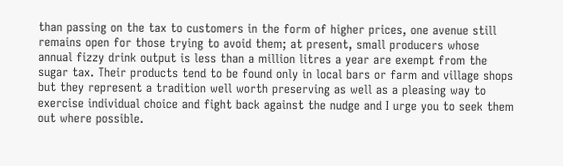than passing on the tax to customers in the form of higher prices, one avenue still remains open for those trying to avoid them; at present, small producers whose annual fizzy drink output is less than a million litres a year are exempt from the sugar tax. Their products tend to be found only in local bars or farm and village shops but they represent a tradition well worth preserving as well as a pleasing way to exercise individual choice and fight back against the nudge and I urge you to seek them out where possible.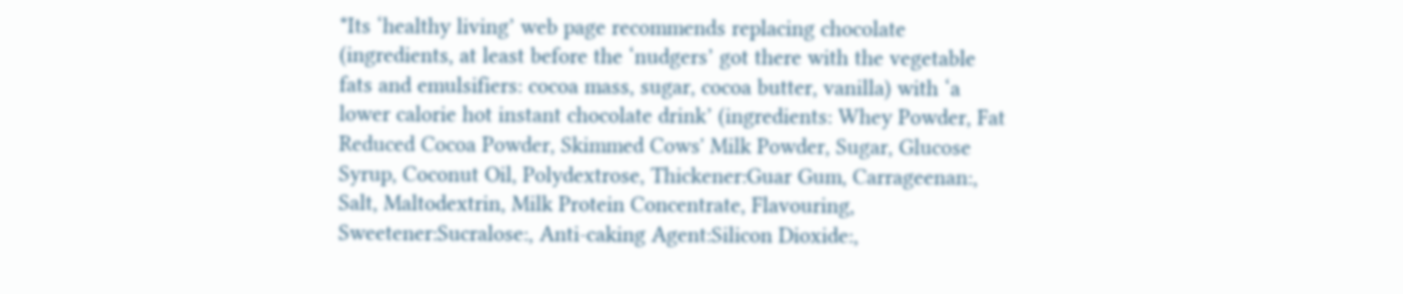*Its ‘healthy living’ web page recommends replacing chocolate (ingredients, at least before the ‘nudgers’ got there with the vegetable fats and emulsifiers: cocoa mass, sugar, cocoa butter, vanilla) with ‘a lower calorie hot instant chocolate drink’ (ingredients: Whey Powder, Fat Reduced Cocoa Powder, Skimmed Cows' Milk Powder, Sugar, Glucose Syrup, Coconut Oil, Polydextrose, Thickener:Guar Gum, Carrageenan:, Salt, Maltodextrin, Milk Protein Concentrate, Flavouring, Sweetener:Sucralose:, Anti-caking Agent:Silicon Dioxide:,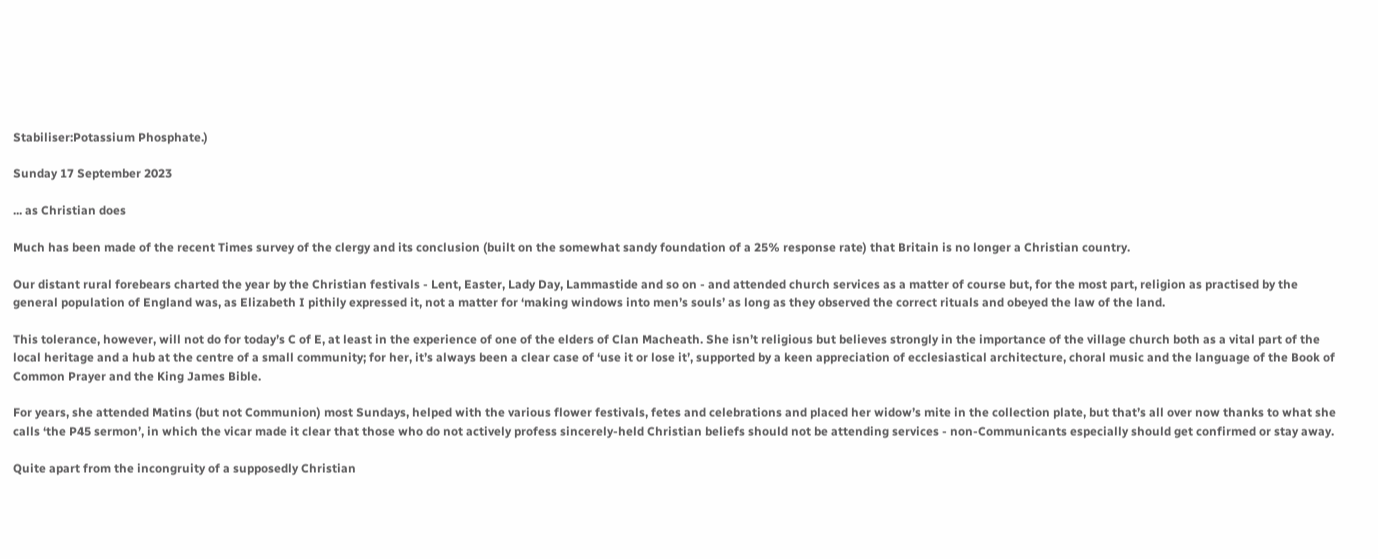Stabiliser:Potassium Phosphate.)

Sunday 17 September 2023

... as Christian does

Much has been made of the recent Times survey of the clergy and its conclusion (built on the somewhat sandy foundation of a 25% response rate) that Britain is no longer a Christian country.

Our distant rural forebears charted the year by the Christian festivals - Lent, Easter, Lady Day, Lammastide and so on - and attended church services as a matter of course but, for the most part, religion as practised by the general population of England was, as Elizabeth I pithily expressed it, not a matter for ‘making windows into men’s souls’ as long as they observed the correct rituals and obeyed the law of the land.

This tolerance, however, will not do for today’s C of E, at least in the experience of one of the elders of Clan Macheath. She isn’t religious but believes strongly in the importance of the village church both as a vital part of the local heritage and a hub at the centre of a small community; for her, it’s always been a clear case of ‘use it or lose it’, supported by a keen appreciation of ecclesiastical architecture, choral music and the language of the Book of Common Prayer and the King James Bible.

For years, she attended Matins (but not Communion) most Sundays, helped with the various flower festivals, fetes and celebrations and placed her widow’s mite in the collection plate, but that’s all over now thanks to what she calls ‘the P45 sermon’, in which the vicar made it clear that those who do not actively profess sincerely-held Christian beliefs should not be attending services - non-Communicants especially should get confirmed or stay away.

Quite apart from the incongruity of a supposedly Christian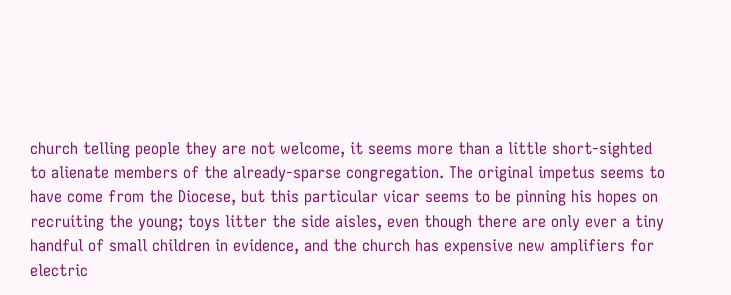church telling people they are not welcome, it seems more than a little short-sighted to alienate members of the already-sparse congregation. The original impetus seems to have come from the Diocese, but this particular vicar seems to be pinning his hopes on recruiting the young; toys litter the side aisles, even though there are only ever a tiny handful of small children in evidence, and the church has expensive new amplifiers for electric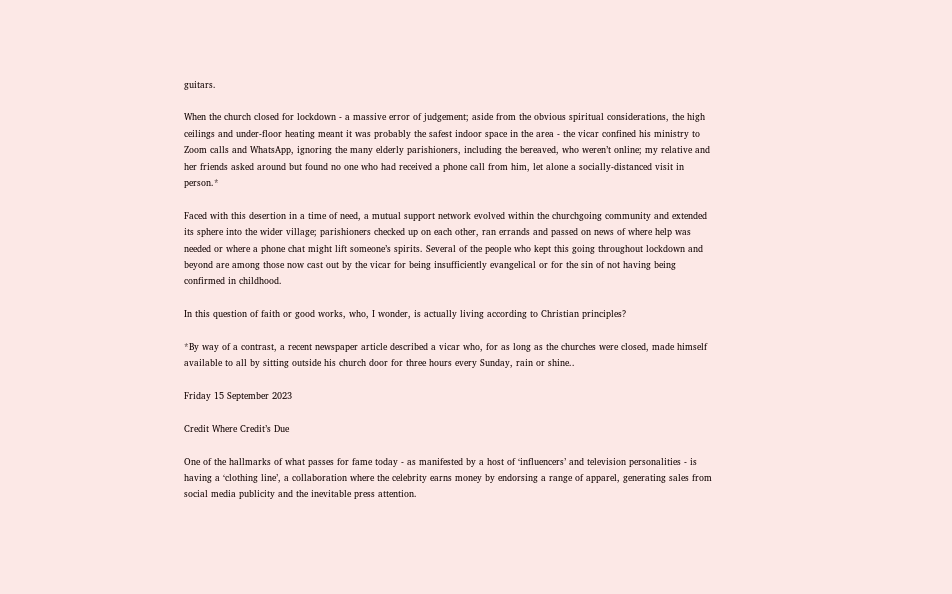guitars.

When the church closed for lockdown - a massive error of judgement; aside from the obvious spiritual considerations, the high ceilings and under-floor heating meant it was probably the safest indoor space in the area - the vicar confined his ministry to Zoom calls and WhatsApp, ignoring the many elderly parishioners, including the bereaved, who weren’t online; my relative and her friends asked around but found no one who had received a phone call from him, let alone a socially-distanced visit in person.*

Faced with this desertion in a time of need, a mutual support network evolved within the churchgoing community and extended its sphere into the wider village; parishioners checked up on each other, ran errands and passed on news of where help was needed or where a phone chat might lift someone’s spirits. Several of the people who kept this going throughout lockdown and beyond are among those now cast out by the vicar for being insufficiently evangelical or for the sin of not having being confirmed in childhood.

In this question of faith or good works, who, I wonder, is actually living according to Christian principles?

*By way of a contrast, a recent newspaper article described a vicar who, for as long as the churches were closed, made himself available to all by sitting outside his church door for three hours every Sunday, rain or shine..

Friday 15 September 2023

Credit Where Credit’s Due

One of the hallmarks of what passes for fame today - as manifested by a host of ‘influencers’ and television personalities - is having a ‘clothing line’, a collaboration where the celebrity earns money by endorsing a range of apparel, generating sales from social media publicity and the inevitable press attention.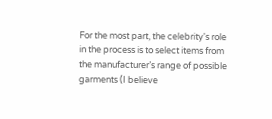For the most part, the celebrity's role in the process is to select items from the manufacturer’s range of possible garments (I believe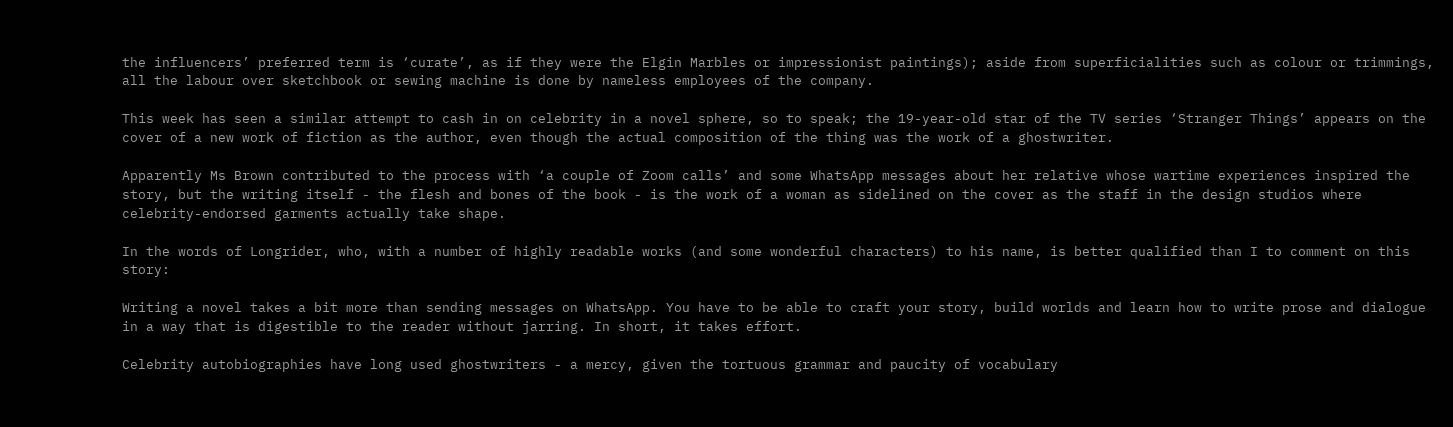the influencers’ preferred term is ‘curate’, as if they were the Elgin Marbles or impressionist paintings); aside from superficialities such as colour or trimmings, all the labour over sketchbook or sewing machine is done by nameless employees of the company.

This week has seen a similar attempt to cash in on celebrity in a novel sphere, so to speak; the 19-year-old star of the TV series ‘Stranger Things’ appears on the cover of a new work of fiction as the author, even though the actual composition of the thing was the work of a ghostwriter.

Apparently Ms Brown contributed to the process with ‘a couple of Zoom calls’ and some WhatsApp messages about her relative whose wartime experiences inspired the story, but the writing itself - the flesh and bones of the book - is the work of a woman as sidelined on the cover as the staff in the design studios where celebrity-endorsed garments actually take shape.

In the words of Longrider, who, with a number of highly readable works (and some wonderful characters) to his name, is better qualified than I to comment on this story:

Writing a novel takes a bit more than sending messages on WhatsApp. You have to be able to craft your story, build worlds and learn how to write prose and dialogue in a way that is digestible to the reader without jarring. In short, it takes effort.

Celebrity autobiographies have long used ghostwriters - a mercy, given the tortuous grammar and paucity of vocabulary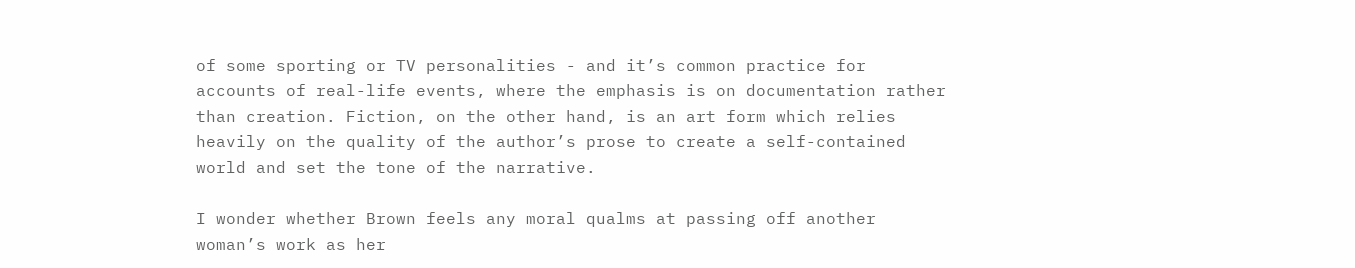of some sporting or TV personalities - and it’s common practice for accounts of real-life events, where the emphasis is on documentation rather than creation. Fiction, on the other hand, is an art form which relies heavily on the quality of the author’s prose to create a self-contained world and set the tone of the narrative.

I wonder whether Brown feels any moral qualms at passing off another woman’s work as her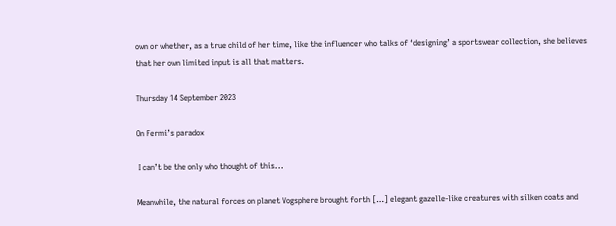own or whether, as a true child of her time, like the influencer who talks of ‘designing’ a sportswear collection, she believes that her own limited input is all that matters.

Thursday 14 September 2023

On Fermi’s paradox

 I can’t be the only who thought of this...

Meanwhile, the natural forces on planet Vogsphere brought forth […] elegant gazelle-like creatures with silken coats and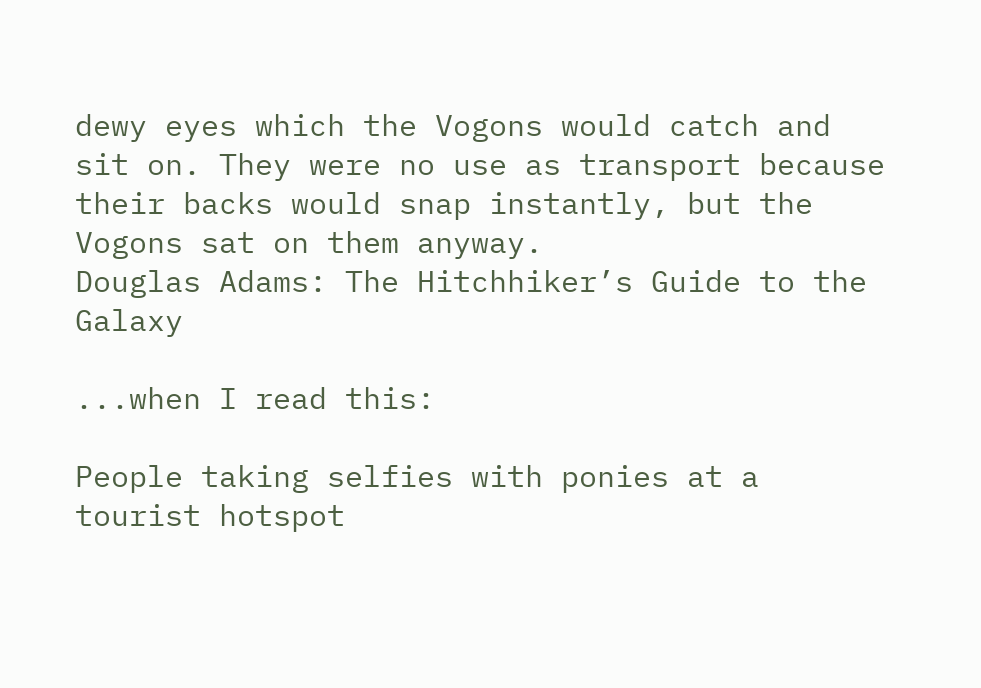dewy eyes which the Vogons would catch and sit on. They were no use as transport because their backs would snap instantly, but the Vogons sat on them anyway.
Douglas Adams: The Hitchhiker’s Guide to the Galaxy

...when I read this:

People taking selfies with ponies at a tourist hotspot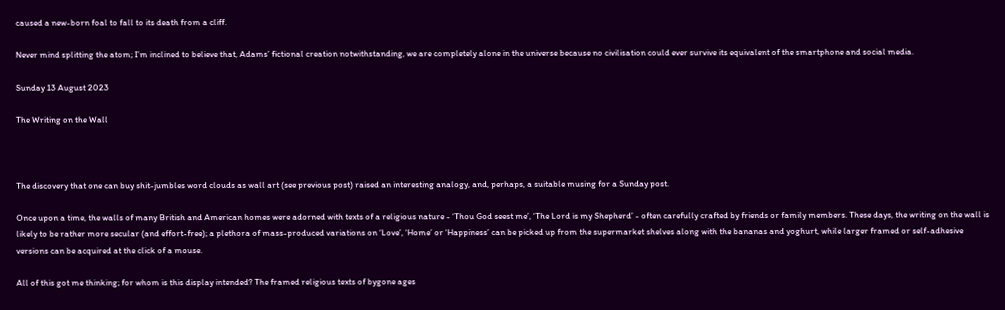caused a new-born foal to fall to its death from a cliff.

Never mind splitting the atom; I’m inclined to believe that, Adams’ fictional creation notwithstanding, we are completely alone in the universe because no civilisation could ever survive its equivalent of the smartphone and social media.

Sunday 13 August 2023

The Writing on the Wall



The discovery that one can buy shit-jumbles word clouds as wall art (see previous post) raised an interesting analogy, and, perhaps, a suitable musing for a Sunday post.

Once upon a time, the walls of many British and American homes were adorned with texts of a religious nature - ‘Thou God seest me’, ‘The Lord is my Shepherd’ - often carefully crafted by friends or family members. These days, the writing on the wall is likely to be rather more secular (and effort-free); a plethora of mass-produced variations on ‘Love’, ‘Home’ or ‘Happiness’ can be picked up from the supermarket shelves along with the bananas and yoghurt, while larger framed or self-adhesive versions can be acquired at the click of a mouse.

All of this got me thinking; for whom is this display intended? The framed religious texts of bygone ages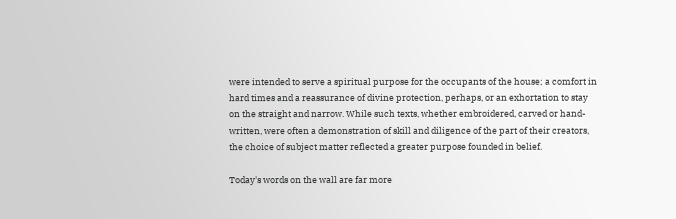were intended to serve a spiritual purpose for the occupants of the house; a comfort in hard times and a reassurance of divine protection, perhaps, or an exhortation to stay on the straight and narrow. While such texts, whether embroidered, carved or hand-written, were often a demonstration of skill and diligence of the part of their creators, the choice of subject matter reflected a greater purpose founded in belief.

Today's words on the wall are far more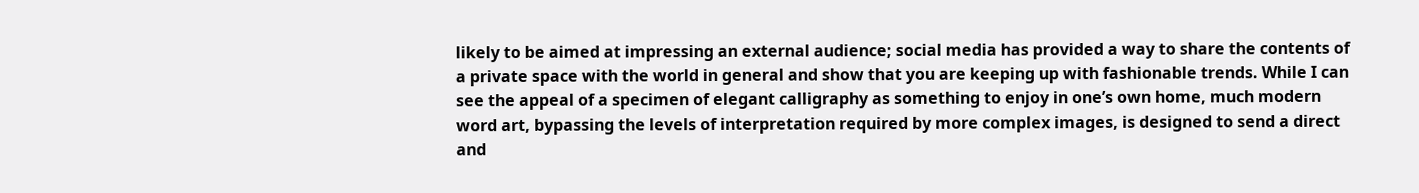likely to be aimed at impressing an external audience; social media has provided a way to share the contents of a private space with the world in general and show that you are keeping up with fashionable trends. While I can see the appeal of a specimen of elegant calligraphy as something to enjoy in one’s own home, much modern word art, bypassing the levels of interpretation required by more complex images, is designed to send a direct and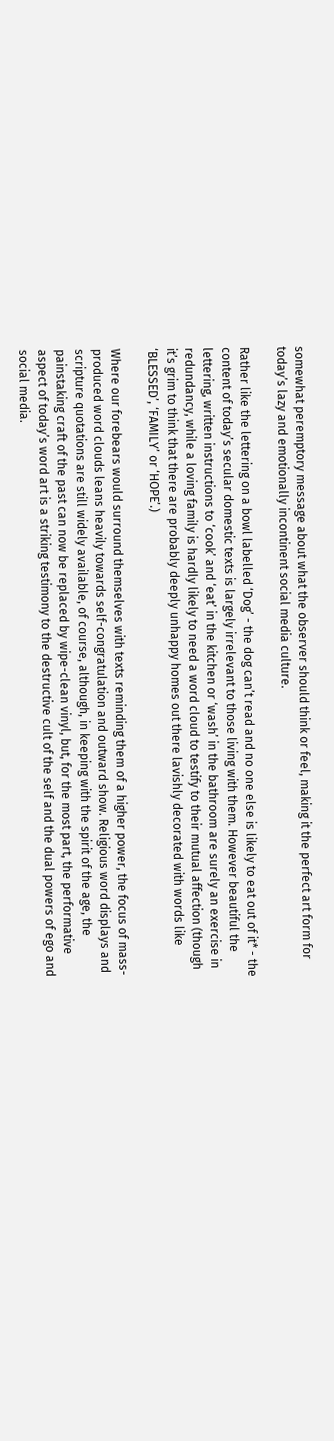somewhat peremptory message about what the observer should think or feel, making it the perfect art form for today’s lazy and emotionally incontinent social media culture.

Rather like the lettering on a bowl labelled ‘Dog’ - the dog can’t read and no one else is likely to eat out of it* - the content of today’s secular domestic texts is largely irrelevant to those living with them. However beautiful the lettering, written instructions to ‘cook’ and ‘eat’ in the kitchen or ‘wash’ in the bathroom are surely an exercise in redundancy, while a loving family is hardly likely to need a word cloud to testify to their mutual affection (though it’s grim to think that there are probably deeply unhappy homes out there lavishly decorated with words like ‘BLESSED’, ‘FAMILY’ or ‘HOPE’.)

Where our forebears would surround themselves with texts reminding them of a higher power, the focus of mass-produced word clouds leans heavily towards self-congratulation and outward show. Religious word displays and scripture quotations are still widely available, of course, although, in keeping with the spirit of the age, the painstaking craft of the past can now be replaced by wipe-clean vinyl, but, for the most part, the performative aspect of today’s word art is a striking testimony to the destructive cult of the self and the dual powers of ego and social media.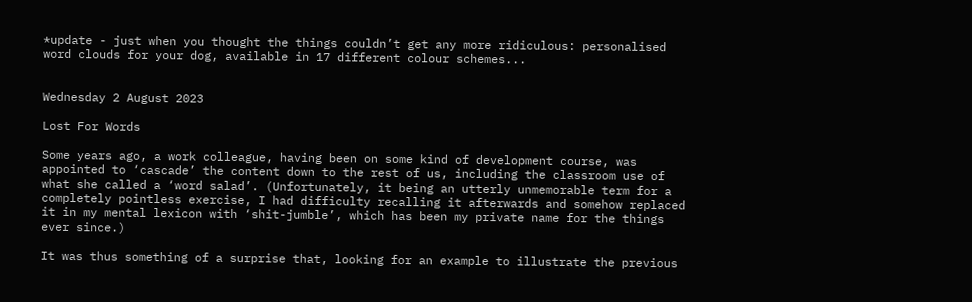*update - just when you thought the things couldn’t get any more ridiculous: personalised word clouds for your dog, available in 17 different colour schemes...


Wednesday 2 August 2023

Lost For Words

Some years ago, a work colleague, having been on some kind of development course, was appointed to ‘cascade’ the content down to the rest of us, including the classroom use of what she called a ‘word salad’. (Unfortunately, it being an utterly unmemorable term for a completely pointless exercise, I had difficulty recalling it afterwards and somehow replaced it in my mental lexicon with ‘shit-jumble’, which has been my private name for the things ever since.)

It was thus something of a surprise that, looking for an example to illustrate the previous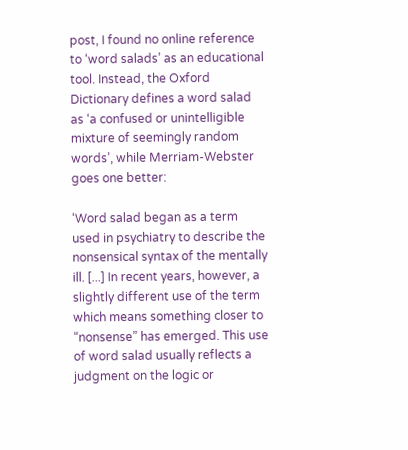post, I found no online reference to ‘word salads’ as an educational tool. Instead, the Oxford Dictionary defines a word salad as ‘a confused or unintelligible mixture of seemingly random words’, while Merriam-Webster goes one better:

‘Word salad began as a term used in psychiatry to describe the nonsensical syntax of the mentally ill. [...] In recent years, however, a slightly different use of the term which means something closer to “nonsense” has emerged. This use of word salad usually reflects a judgment on the logic or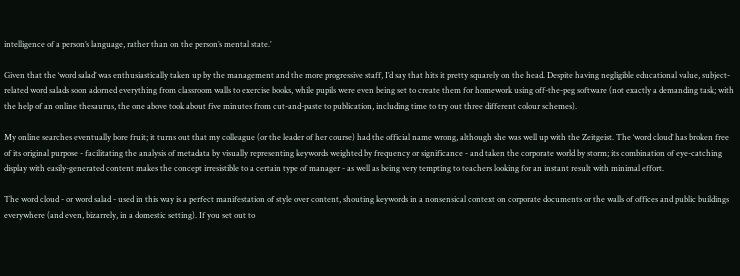intelligence of a person’s language, rather than on the person’s mental state.’

Given that the ‘word salad’ was enthusiastically taken up by the management and the more progressive staff, I’d say that hits it pretty squarely on the head. Despite having negligible educational value, subject-related word salads soon adorned everything from classroom walls to exercise books, while pupils were even being set to create them for homework using off-the-peg software (not exactly a demanding task; with the help of an online thesaurus, the one above took about five minutes from cut-and-paste to publication, including time to try out three different colour schemes).

My online searches eventually bore fruit; it turns out that my colleague (or the leader of her course) had the official name wrong, although she was well up with the Zeitgeist. The ‘word cloud’ has broken free of its original purpose - facilitating the analysis of metadata by visually representing keywords weighted by frequency or significance - and taken the corporate world by storm; its combination of eye-catching display with easily-generated content makes the concept irresistible to a certain type of manager - as well as being very tempting to teachers looking for an instant result with minimal effort.

The word cloud - or word salad - used in this way is a perfect manifestation of style over content, shouting keywords in a nonsensical context on corporate documents or the walls of offices and public buildings everywhere (and even, bizarrely, in a domestic setting). If you set out to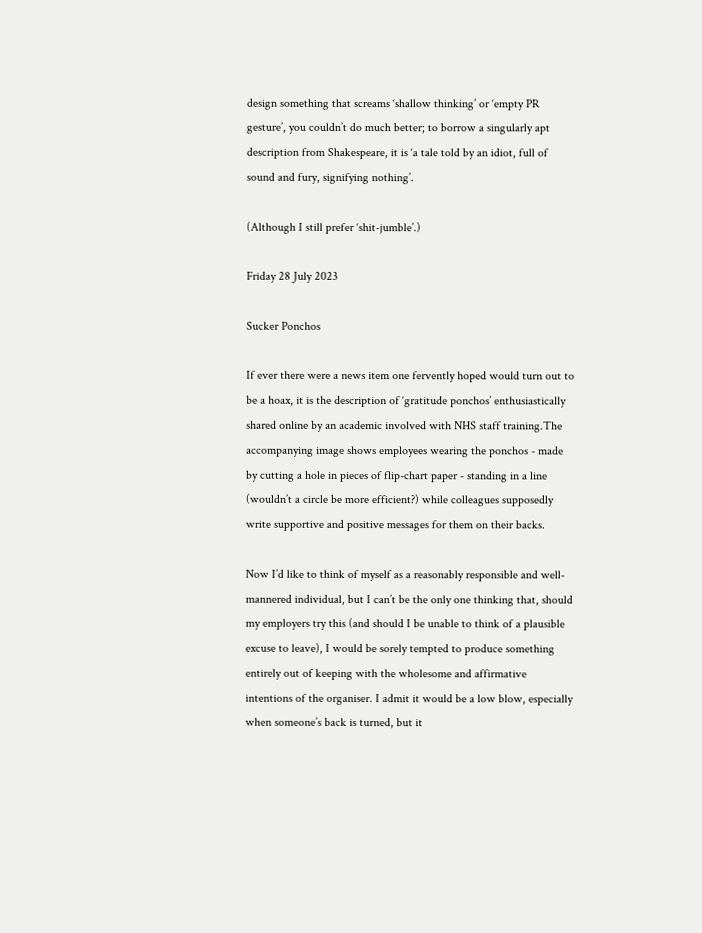design something that screams ‘shallow thinking’ or ‘empty PR gesture’, you couldn’t do much better; to borrow a singularly apt description from Shakespeare, it is ‘a tale told by an idiot, full of sound and fury, signifying nothing’.

(Although I still prefer ‘shit-jumble’.)

Friday 28 July 2023

Sucker Ponchos

If ever there were a news item one fervently hoped would turn out to be a hoax, it is the description of ‘gratitude ponchos’ enthusiastically shared online by an academic involved with NHS staff training.The accompanying image shows employees wearing the ponchos - made by cutting a hole in pieces of flip-chart paper - standing in a line (wouldn’t a circle be more efficient?) while colleagues supposedly write supportive and positive messages for them on their backs.

Now I’d like to think of myself as a reasonably responsible and well-mannered individual, but I can’t be the only one thinking that, should my employers try this (and should I be unable to think of a plausible excuse to leave), I would be sorely tempted to produce something entirely out of keeping with the wholesome and affirmative intentions of the organiser. I admit it would be a low blow, especially when someone’s back is turned, but it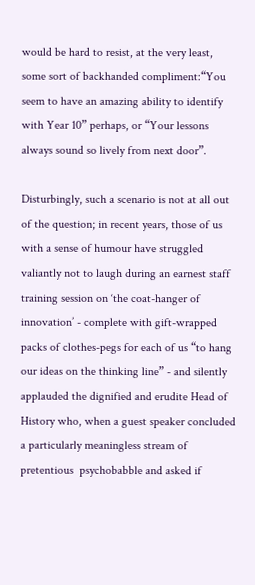would be hard to resist, at the very least, some sort of backhanded compliment:“You seem to have an amazing ability to identify with Year 10” perhaps, or “Your lessons always sound so lively from next door”.

Disturbingly, such a scenario is not at all out of the question; in recent years, those of us with a sense of humour have struggled valiantly not to laugh during an earnest staff training session on ‘the coat-hanger of innovation’ - complete with gift-wrapped packs of clothes-pegs for each of us “to hang our ideas on the thinking line” - and silently applauded the dignified and erudite Head of History who, when a guest speaker concluded a particularly meaningless stream of pretentious  psychobabble and asked if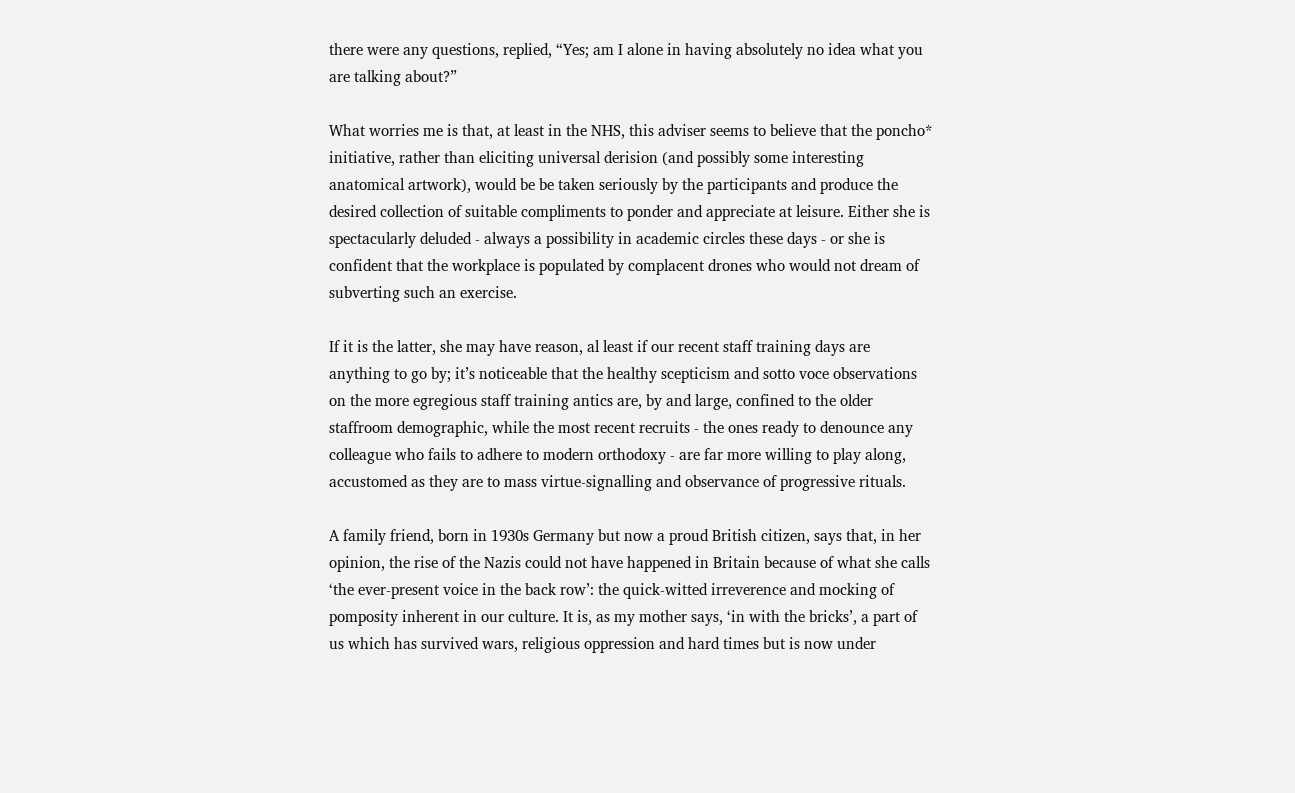there were any questions, replied, “Yes; am I alone in having absolutely no idea what you are talking about?”

What worries me is that, at least in the NHS, this adviser seems to believe that the poncho* initiative, rather than eliciting universal derision (and possibly some interesting anatomical artwork), would be be taken seriously by the participants and produce the desired collection of suitable compliments to ponder and appreciate at leisure. Either she is spectacularly deluded - always a possibility in academic circles these days - or she is confident that the workplace is populated by complacent drones who would not dream of subverting such an exercise.

If it is the latter, she may have reason, al least if our recent staff training days are anything to go by; it’s noticeable that the healthy scepticism and sotto voce observations on the more egregious staff training antics are, by and large, confined to the older staffroom demographic, while the most recent recruits - the ones ready to denounce any colleague who fails to adhere to modern orthodoxy - are far more willing to play along, accustomed as they are to mass virtue-signalling and observance of progressive rituals.

A family friend, born in 1930s Germany but now a proud British citizen, says that, in her opinion, the rise of the Nazis could not have happened in Britain because of what she calls ‘the ever-present voice in the back row’: the quick-witted irreverence and mocking of pomposity inherent in our culture. It is, as my mother says, ‘in with the bricks’, a part of us which has survived wars, religious oppression and hard times but is now under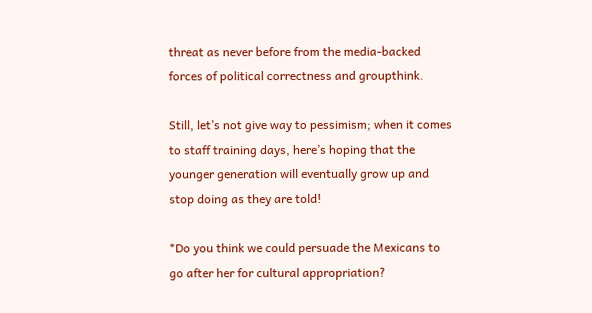threat as never before from the media-backed forces of political correctness and groupthink.

Still, let’s not give way to pessimism; when it comes to staff training days, here’s hoping that the younger generation will eventually grow up and stop doing as they are told!

*Do you think we could persuade the Mexicans to go after her for cultural appropriation?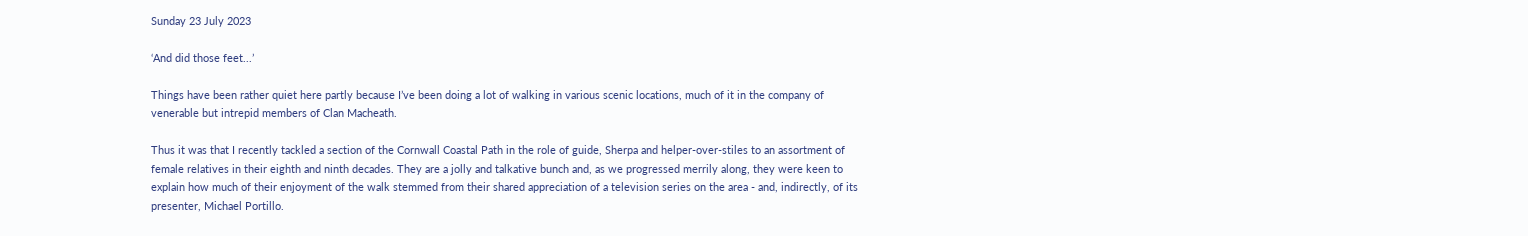Sunday 23 July 2023

‘And did those feet...’

Things have been rather quiet here partly because I’ve been doing a lot of walking in various scenic locations, much of it in the company of venerable but intrepid members of Clan Macheath.

Thus it was that I recently tackled a section of the Cornwall Coastal Path in the role of guide, Sherpa and helper-over-stiles to an assortment of female relatives in their eighth and ninth decades. They are a jolly and talkative bunch and, as we progressed merrily along, they were keen to explain how much of their enjoyment of the walk stemmed from their shared appreciation of a television series on the area - and, indirectly, of its presenter, Michael Portillo.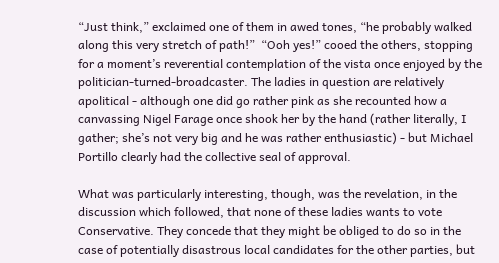“Just think,” exclaimed one of them in awed tones, “he probably walked along this very stretch of path!”  “Ooh yes!” cooed the others, stopping for a moment’s reverential contemplation of the vista once enjoyed by the politician-turned-broadcaster. The ladies in question are relatively apolitical - although one did go rather pink as she recounted how a canvassing Nigel Farage once shook her by the hand (rather literally, I gather; she’s not very big and he was rather enthusiastic) - but Michael Portillo clearly had the collective seal of approval.

What was particularly interesting, though, was the revelation, in the discussion which followed, that none of these ladies wants to vote Conservative. They concede that they might be obliged to do so in the case of potentially disastrous local candidates for the other parties, but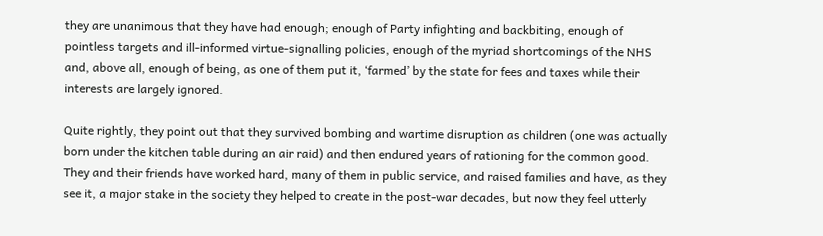they are unanimous that they have had enough; enough of Party infighting and backbiting, enough of pointless targets and ill-informed virtue-signalling policies, enough of the myriad shortcomings of the NHS and, above all, enough of being, as one of them put it, ‘farmed’ by the state for fees and taxes while their interests are largely ignored.

Quite rightly, they point out that they survived bombing and wartime disruption as children (one was actually born under the kitchen table during an air raid) and then endured years of rationing for the common good. They and their friends have worked hard, many of them in public service, and raised families and have, as they see it, a major stake in the society they helped to create in the post-war decades, but now they feel utterly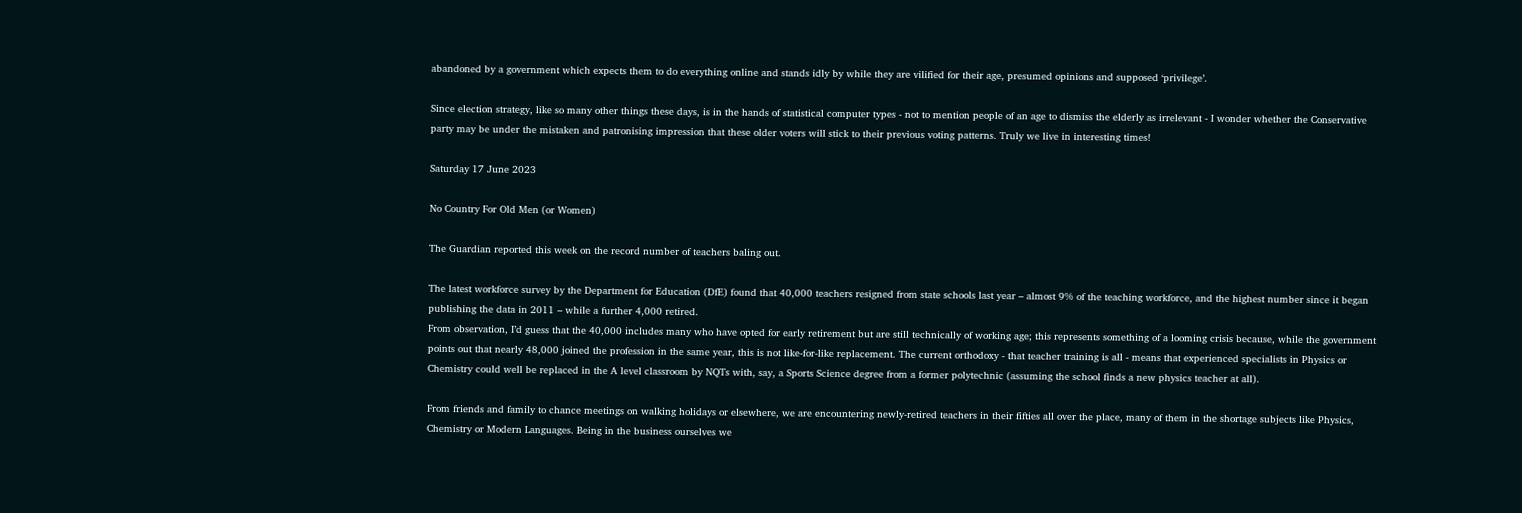abandoned by a government which expects them to do everything online and stands idly by while they are vilified for their age, presumed opinions and supposed ‘privilege’.

Since election strategy, like so many other things these days, is in the hands of statistical computer types - not to mention people of an age to dismiss the elderly as irrelevant - I wonder whether the Conservative party may be under the mistaken and patronising impression that these older voters will stick to their previous voting patterns. Truly we live in interesting times!

Saturday 17 June 2023

No Country For Old Men (or Women)

The Guardian reported this week on the record number of teachers baling out.

The latest workforce survey by the Department for Education (DfE) found that 40,000 teachers resigned from state schools last year – almost 9% of the teaching workforce, and the highest number since it began publishing the data in 2011 – while a further 4,000 retired.
From observation, I’d guess that the 40,000 includes many who have opted for early retirement but are still technically of working age; this represents something of a looming crisis because, while the government points out that nearly 48,000 joined the profession in the same year, this is not like-for-like replacement. The current orthodoxy - that teacher training is all - means that experienced specialists in Physics or Chemistry could well be replaced in the A level classroom by NQTs with, say, a Sports Science degree from a former polytechnic (assuming the school finds a new physics teacher at all).

From friends and family to chance meetings on walking holidays or elsewhere, we are encountering newly-retired teachers in their fifties all over the place, many of them in the shortage subjects like Physics, Chemistry or Modern Languages. Being in the business ourselves we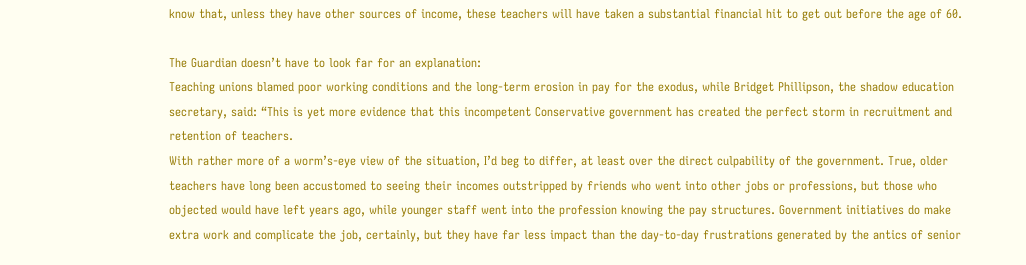know that, unless they have other sources of income, these teachers will have taken a substantial financial hit to get out before the age of 60.

The Guardian doesn’t have to look far for an explanation:
Teaching unions blamed poor working conditions and the long-term erosion in pay for the exodus, while Bridget Phillipson, the shadow education secretary, said: “This is yet more evidence that this incompetent Conservative government has created the perfect storm in recruitment and retention of teachers.
With rather more of a worm’s-eye view of the situation, I’d beg to differ, at least over the direct culpability of the government. True, older teachers have long been accustomed to seeing their incomes outstripped by friends who went into other jobs or professions, but those who objected would have left years ago, while younger staff went into the profession knowing the pay structures. Government initiatives do make extra work and complicate the job, certainly, but they have far less impact than the day-to-day frustrations generated by the antics of senior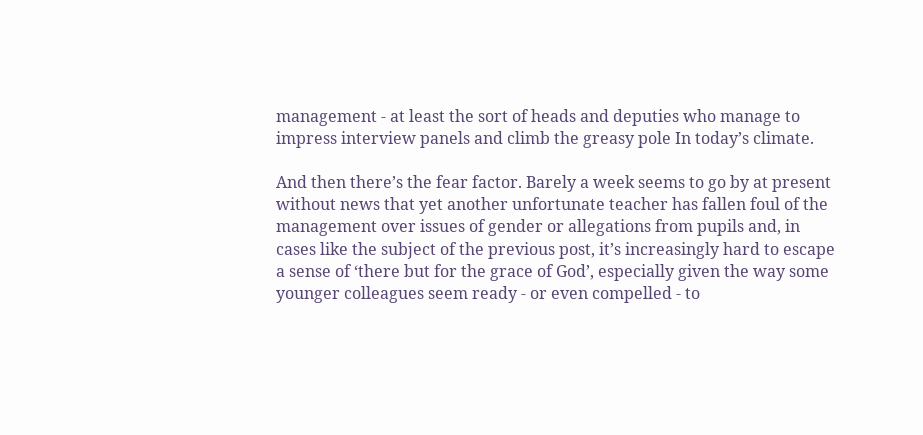management - at least the sort of heads and deputies who manage to impress interview panels and climb the greasy pole In today’s climate.

And then there’s the fear factor. Barely a week seems to go by at present without news that yet another unfortunate teacher has fallen foul of the management over issues of gender or allegations from pupils and, in cases like the subject of the previous post, it’s increasingly hard to escape a sense of ‘there but for the grace of God’, especially given the way some younger colleagues seem ready - or even compelled - to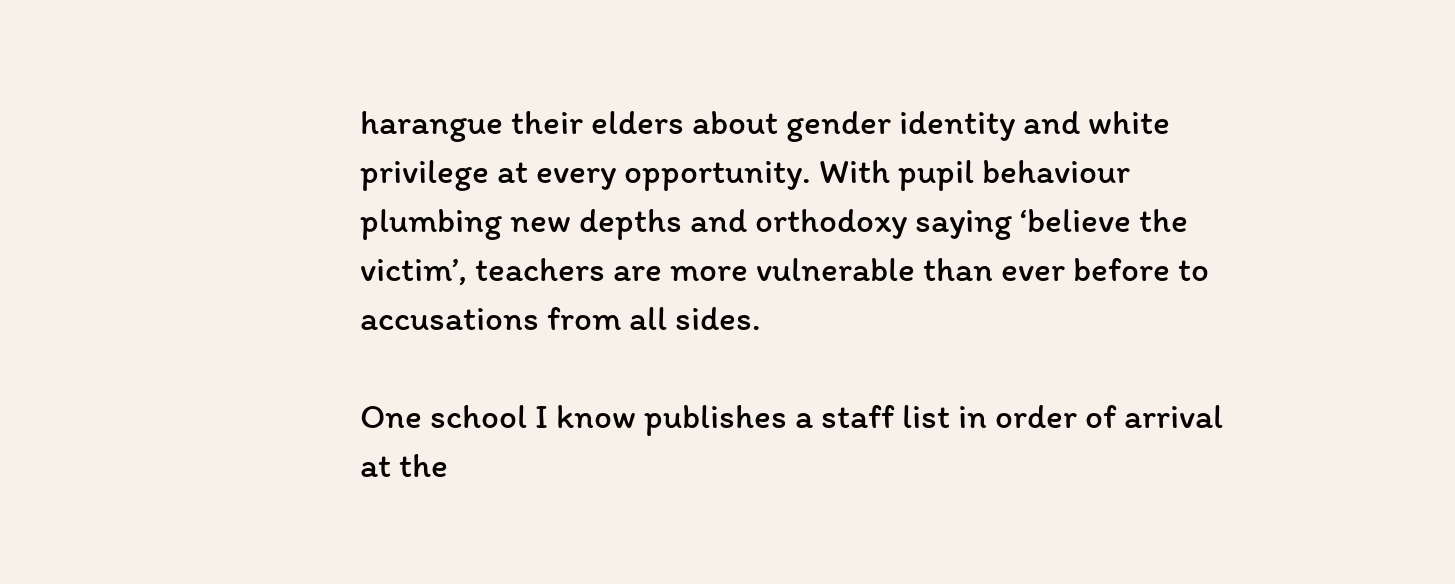harangue their elders about gender identity and white privilege at every opportunity. With pupil behaviour plumbing new depths and orthodoxy saying ‘believe the victim’, teachers are more vulnerable than ever before to accusations from all sides.

One school I know publishes a staff list in order of arrival at the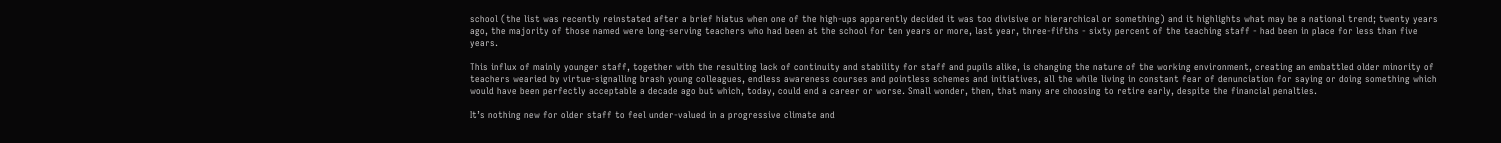school (the list was recently reinstated after a brief hiatus when one of the high-ups apparently decided it was too divisive or hierarchical or something) and it highlights what may be a national trend; twenty years ago, the majority of those named were long-serving teachers who had been at the school for ten years or more, last year, three-fifths - sixty percent of the teaching staff - had been in place for less than five years.

This influx of mainly younger staff, together with the resulting lack of continuity and stability for staff and pupils alike, is changing the nature of the working environment, creating an embattled older minority of teachers wearied by virtue-signalling brash young colleagues, endless awareness courses and pointless schemes and initiatives, all the while living in constant fear of denunciation for saying or doing something which would have been perfectly acceptable a decade ago but which, today, could end a career or worse. Small wonder, then, that many are choosing to retire early, despite the financial penalties.

It’s nothing new for older staff to feel under-valued in a progressive climate and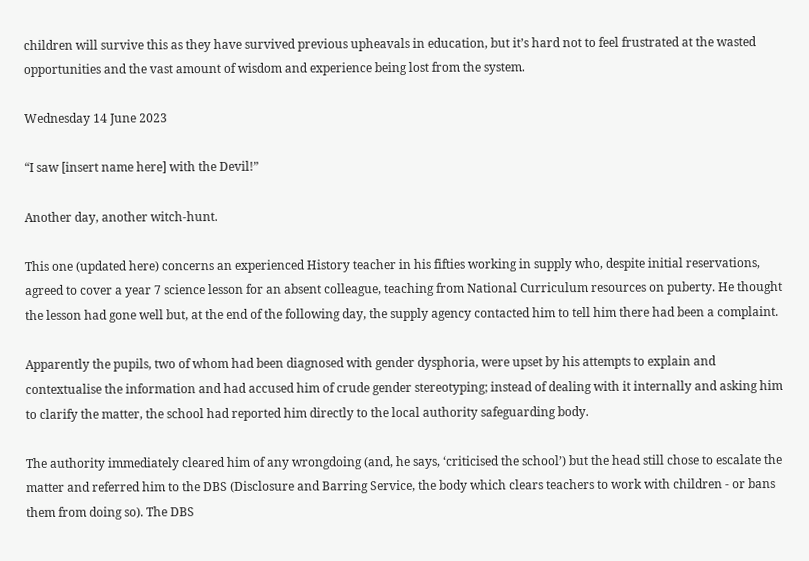children will survive this as they have survived previous upheavals in education, but it’s hard not to feel frustrated at the wasted opportunities and the vast amount of wisdom and experience being lost from the system.

Wednesday 14 June 2023

“I saw [insert name here] with the Devil!”

Another day, another witch-hunt.

This one (updated here) concerns an experienced History teacher in his fifties working in supply who, despite initial reservations, agreed to cover a year 7 science lesson for an absent colleague, teaching from National Curriculum resources on puberty. He thought the lesson had gone well but, at the end of the following day, the supply agency contacted him to tell him there had been a complaint.

Apparently the pupils, two of whom had been diagnosed with gender dysphoria, were upset by his attempts to explain and contextualise the information and had accused him of crude gender stereotyping; instead of dealing with it internally and asking him to clarify the matter, the school had reported him directly to the local authority safeguarding body.

The authority immediately cleared him of any wrongdoing (and, he says, ‘criticised the school’) but the head still chose to escalate the matter and referred him to the DBS (Disclosure and Barring Service, the body which clears teachers to work with children - or bans them from doing so). The DBS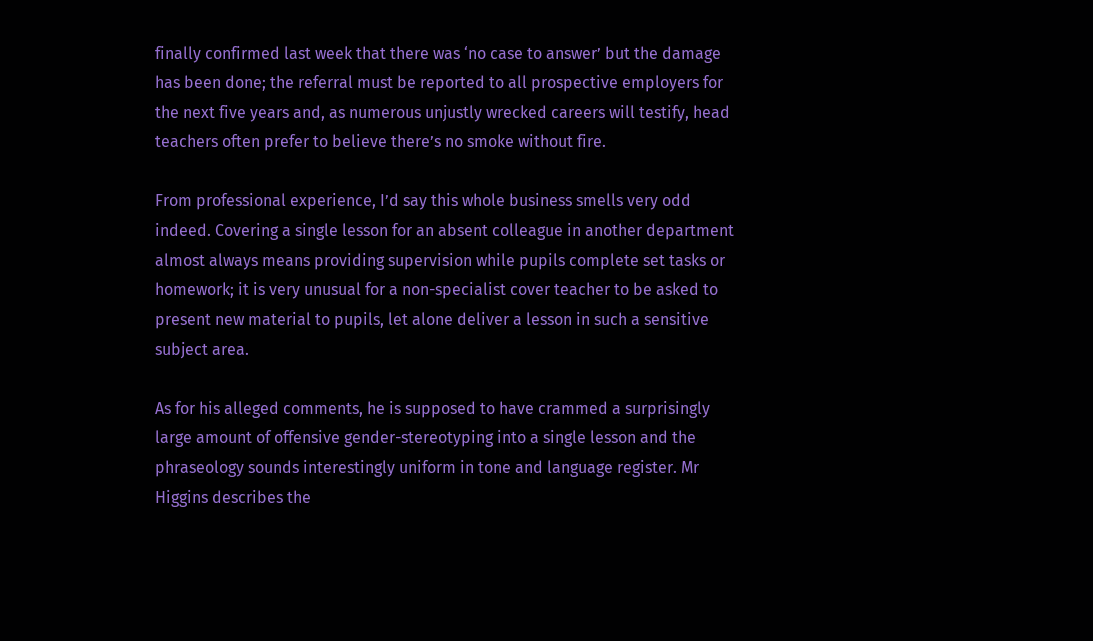finally confirmed last week that there was ‘no case to answer’ but the damage has been done; the referral must be reported to all prospective employers for the next five years and, as numerous unjustly wrecked careers will testify, head teachers often prefer to believe there’s no smoke without fire.

From professional experience, I’d say this whole business smells very odd indeed. Covering a single lesson for an absent colleague in another department almost always means providing supervision while pupils complete set tasks or homework; it is very unusual for a non-specialist cover teacher to be asked to present new material to pupils, let alone deliver a lesson in such a sensitive subject area.

As for his alleged comments, he is supposed to have crammed a surprisingly large amount of offensive gender-stereotyping into a single lesson and the phraseology sounds interestingly uniform in tone and language register. Mr Higgins describes the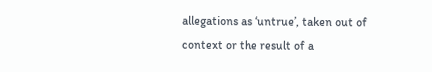allegations as ‘untrue’, taken out of context or the result of a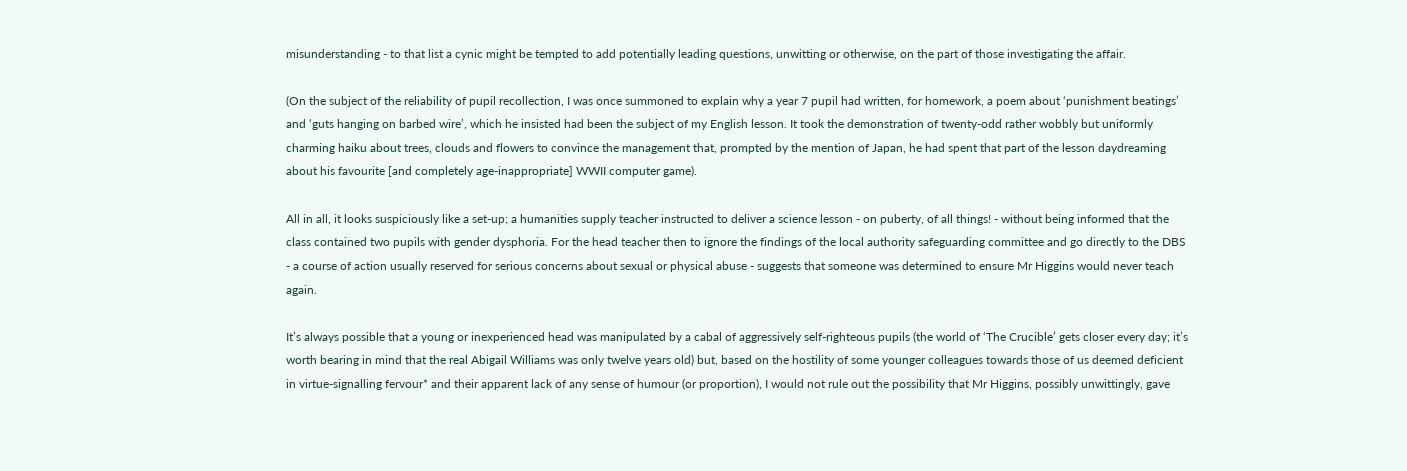misunderstanding - to that list a cynic might be tempted to add potentially leading questions, unwitting or otherwise, on the part of those investigating the affair.

(On the subject of the reliability of pupil recollection, I was once summoned to explain why a year 7 pupil had written, for homework, a poem about ‘punishment beatings’ and ‘guts hanging on barbed wire’, which he insisted had been the subject of my English lesson. It took the demonstration of twenty-odd rather wobbly but uniformly charming haiku about trees, clouds and flowers to convince the management that, prompted by the mention of Japan, he had spent that part of the lesson daydreaming about his favourite [and completely age-inappropriate] WWII computer game).

All in all, it looks suspiciously like a set-up; a humanities supply teacher instructed to deliver a science lesson - on puberty, of all things! - without being informed that the class contained two pupils with gender dysphoria. For the head teacher then to ignore the findings of the local authority safeguarding committee and go directly to the DBS - a course of action usually reserved for serious concerns about sexual or physical abuse - suggests that someone was determined to ensure Mr Higgins would never teach again.

It’s always possible that a young or inexperienced head was manipulated by a cabal of aggressively self-righteous pupils (the world of ‘The Crucible’ gets closer every day; it’s worth bearing in mind that the real Abigail Williams was only twelve years old) but, based on the hostility of some younger colleagues towards those of us deemed deficient in virtue-signalling fervour* and their apparent lack of any sense of humour (or proportion), I would not rule out the possibility that Mr Higgins, possibly unwittingly, gave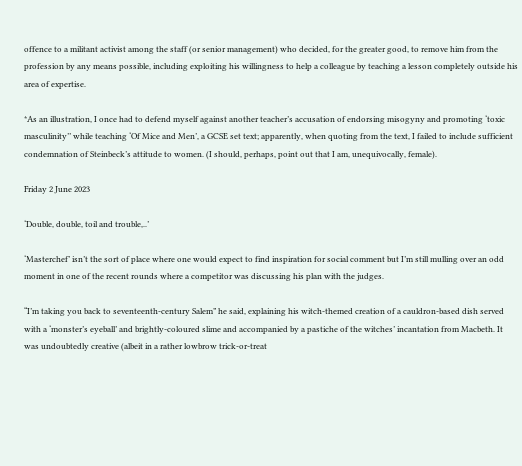offence to a militant activist among the staff (or senior management) who decided, for the greater good, to remove him from the profession by any means possible, including exploiting his willingness to help a colleague by teaching a lesson completely outside his area of expertise.

*As an illustration, I once had to defend myself against another teacher’s accusation of endorsing misogyny and promoting ‘toxic masculinity’’ while teaching ‘Of Mice and Men’, a GCSE set text; apparently, when quoting from the text, I failed to include sufficient condemnation of Steinbeck’s attitude to women. (I should, perhaps, point out that I am, unequivocally, female).

Friday 2 June 2023

‘Double, double, toil and trouble,..’

‘Masterchef’ isn’t the sort of place where one would expect to find inspiration for social comment but I’m still mulling over an odd moment in one of the recent rounds where a competitor was discussing his plan with the judges.

“I’m taking you back to seventeenth-century Salem” he said, explaining his witch-themed creation of a cauldron-based dish served with a ‘monster’s eyeball’ and brightly-coloured slime and accompanied by a pastiche of the witches’ incantation from Macbeth. It was undoubtedly creative (albeit in a rather lowbrow trick-or-treat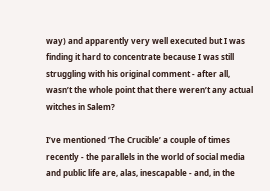way) and apparently very well executed but I was finding it hard to concentrate because I was still struggling with his original comment - after all, wasn’t the whole point that there weren’t any actual witches in Salem?

I’ve mentioned ‘The Crucible’ a couple of times recently - the parallels in the world of social media and public life are, alas, inescapable - and, in the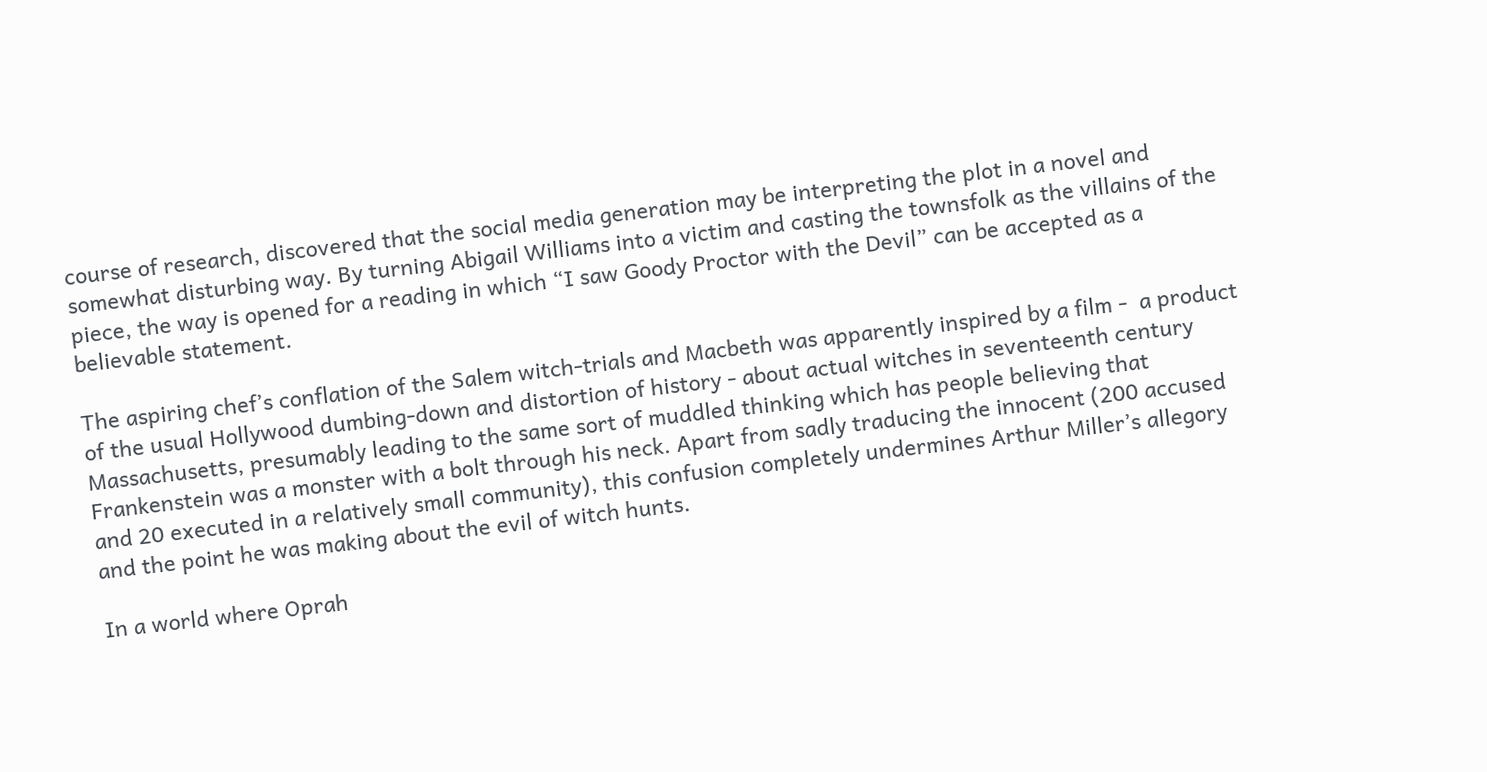course of research, discovered that the social media generation may be interpreting the plot in a novel and somewhat disturbing way. By turning Abigail Williams into a victim and casting the townsfolk as the villains of the piece, the way is opened for a reading in which “I saw Goody Proctor with the Devil” can be accepted as a believable statement.

The aspiring chef’s conflation of the Salem witch-trials and Macbeth was apparently inspired by a film -  a product of the usual Hollywood dumbing-down and distortion of history - about actual witches in seventeenth century Massachusetts, presumably leading to the same sort of muddled thinking which has people believing that Frankenstein was a monster with a bolt through his neck. Apart from sadly traducing the innocent (200 accused and 20 executed in a relatively small community), this confusion completely undermines Arthur Miller’s allegory and the point he was making about the evil of witch hunts.

In a world where Oprah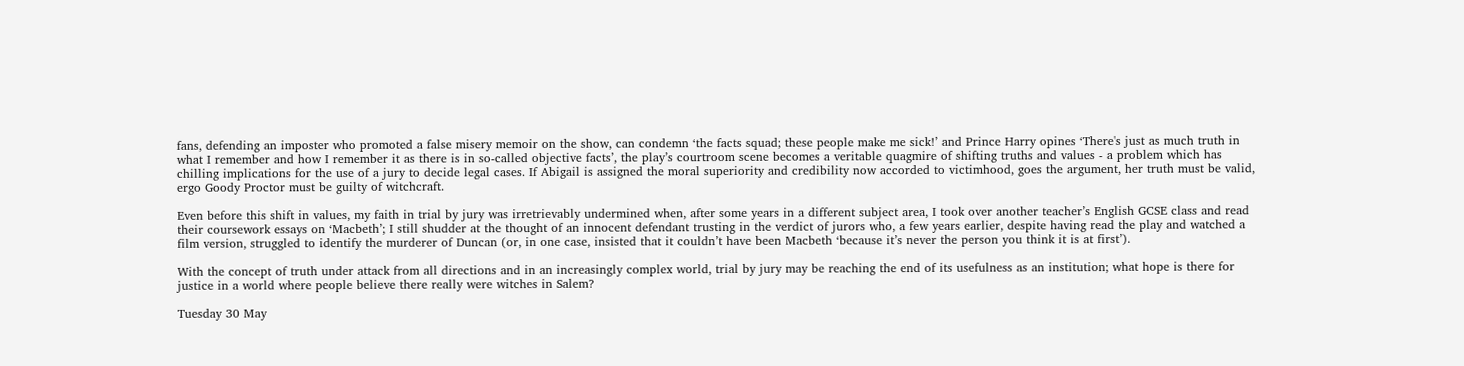fans, defending an imposter who promoted a false misery memoir on the show, can condemn ‘the facts squad; these people make me sick!’ and Prince Harry opines ‘There's just as much truth in what I remember and how I remember it as there is in so-called objective facts’, the play’s courtroom scene becomes a veritable quagmire of shifting truths and values - a problem which has chilling implications for the use of a jury to decide legal cases. If Abigail is assigned the moral superiority and credibility now accorded to victimhood, goes the argument, her truth must be valid, ergo Goody Proctor must be guilty of witchcraft.

Even before this shift in values, my faith in trial by jury was irretrievably undermined when, after some years in a different subject area, I took over another teacher’s English GCSE class and read their coursework essays on ‘Macbeth’; I still shudder at the thought of an innocent defendant trusting in the verdict of jurors who, a few years earlier, despite having read the play and watched a film version, struggled to identify the murderer of Duncan (or, in one case, insisted that it couldn’t have been Macbeth ‘because it’s never the person you think it is at first’).

With the concept of truth under attack from all directions and in an increasingly complex world, trial by jury may be reaching the end of its usefulness as an institution; what hope is there for justice in a world where people believe there really were witches in Salem?

Tuesday 30 May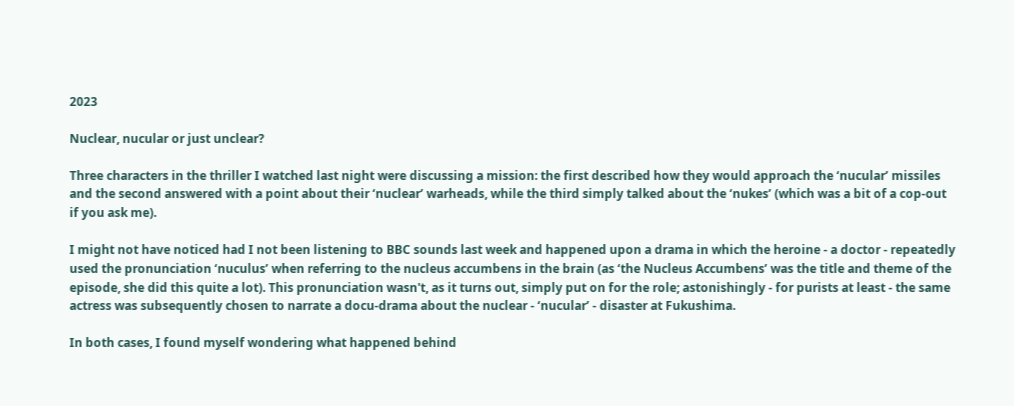2023

Nuclear, nucular or just unclear?

Three characters in the thriller I watched last night were discussing a mission: the first described how they would approach the ‘nucular’ missiles and the second answered with a point about their ‘nuclear’ warheads, while the third simply talked about the ‘nukes’ (which was a bit of a cop-out if you ask me).

I might not have noticed had I not been listening to BBC sounds last week and happened upon a drama in which the heroine - a doctor - repeatedly used the pronunciation ‘nuculus’ when referring to the nucleus accumbens in the brain (as ‘the Nucleus Accumbens’ was the title and theme of the episode, she did this quite a lot). This pronunciation wasn't, as it turns out, simply put on for the role; astonishingly - for purists at least - the same actress was subsequently chosen to narrate a docu-drama about the nuclear - ‘nucular’ - disaster at Fukushima.

In both cases, I found myself wondering what happened behind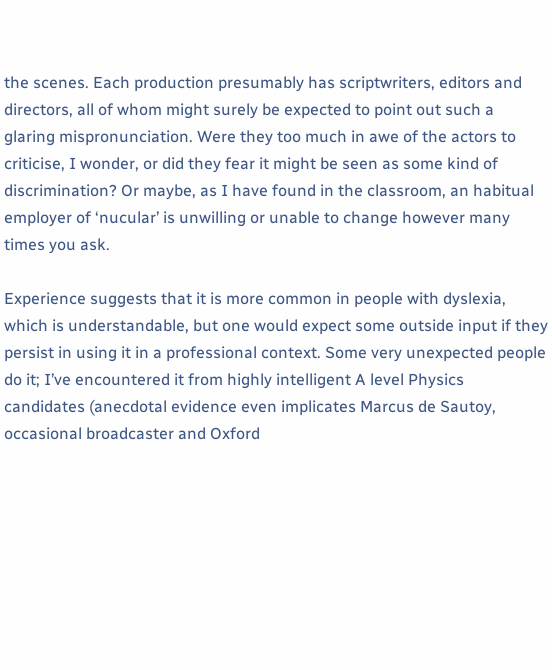the scenes. Each production presumably has scriptwriters, editors and directors, all of whom might surely be expected to point out such a glaring mispronunciation. Were they too much in awe of the actors to criticise, I wonder, or did they fear it might be seen as some kind of discrimination? Or maybe, as I have found in the classroom, an habitual employer of ‘nucular’ is unwilling or unable to change however many times you ask.

Experience suggests that it is more common in people with dyslexia, which is understandable, but one would expect some outside input if they persist in using it in a professional context. Some very unexpected people do it; I’ve encountered it from highly intelligent A level Physics candidates (anecdotal evidence even implicates Marcus de Sautoy, occasional broadcaster and Oxford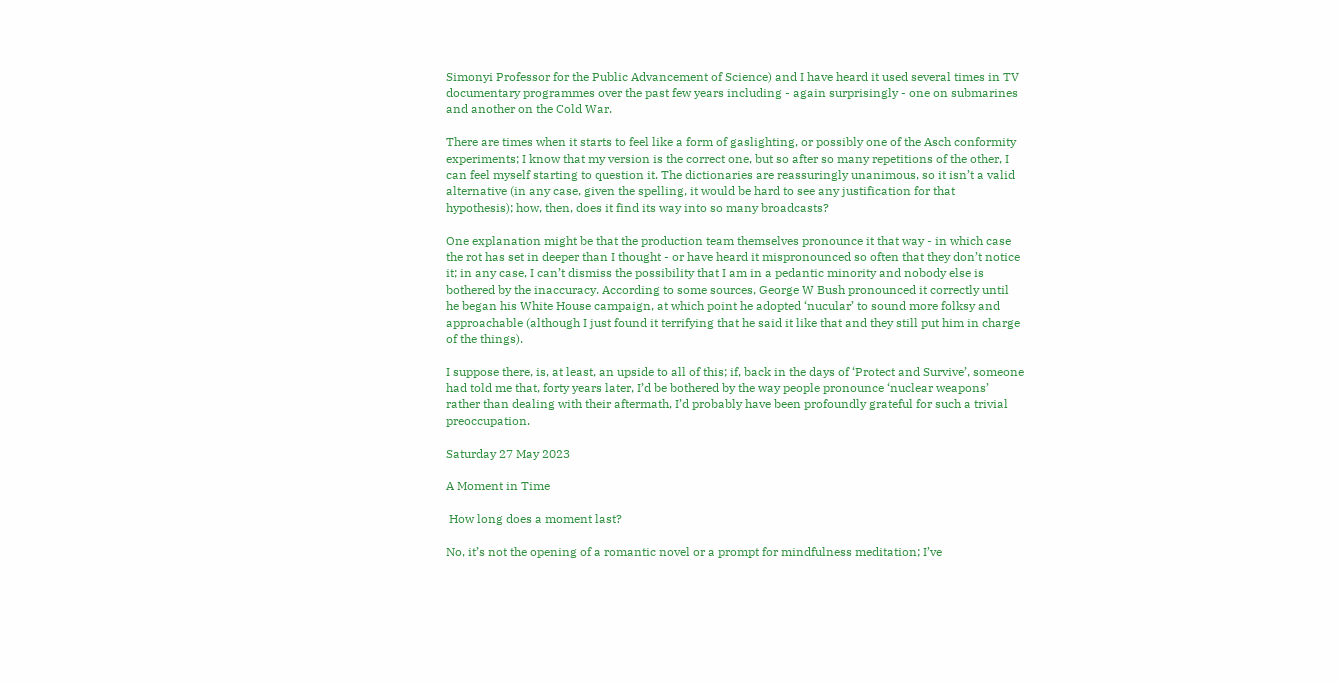Simonyi Professor for the Public Advancement of Science) and I have heard it used several times in TV documentary programmes over the past few years including - again surprisingly - one on submarines and another on the Cold War.

There are times when it starts to feel like a form of gaslighting, or possibly one of the Asch conformity experiments; I know that my version is the correct one, but so after so many repetitions of the other, I can feel myself starting to question it. The dictionaries are reassuringly unanimous, so it isn’t a valid alternative (in any case, given the spelling, it would be hard to see any justification for that hypothesis); how, then, does it find its way into so many broadcasts?

One explanation might be that the production team themselves pronounce it that way - in which case the rot has set in deeper than I thought - or have heard it mispronounced so often that they don’t notice it; in any case, I can’t dismiss the possibility that I am in a pedantic minority and nobody else is bothered by the inaccuracy. According to some sources, George W Bush pronounced it correctly until he began his White House campaign, at which point he adopted ‘nucular’ to sound more folksy and approachable (although I just found it terrifying that he said it like that and they still put him in charge of the things).

I suppose there, is, at least, an upside to all of this; if, back in the days of ‘Protect and Survive’, someone had told me that, forty years later, I’d be bothered by the way people pronounce ‘nuclear weapons’ rather than dealing with their aftermath, I’d probably have been profoundly grateful for such a trivial preoccupation.

Saturday 27 May 2023

A Moment in Time

 How long does a moment last?

No, it’s not the opening of a romantic novel or a prompt for mindfulness meditation; I’ve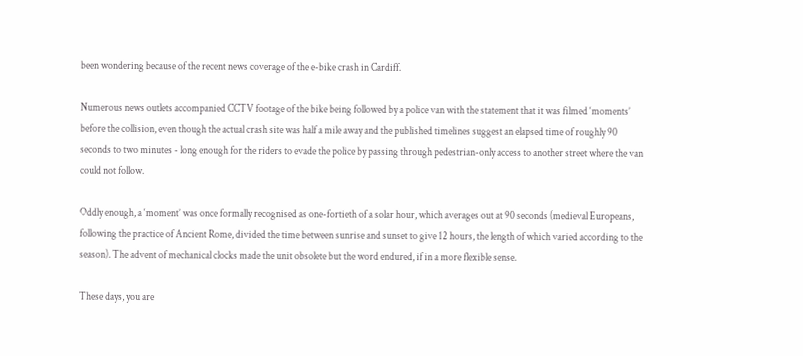been wondering because of the recent news coverage of the e-bike crash in Cardiff.

Numerous news outlets accompanied CCTV footage of the bike being followed by a police van with the statement that it was filmed ‘moments’ before the collision, even though the actual crash site was half a mile away and the published timelines suggest an elapsed time of roughly 90 seconds to two minutes - long enough for the riders to evade the police by passing through pedestrian-only access to another street where the van could not follow.

Oddly enough, a ‘moment’ was once formally recognised as one-fortieth of a solar hour, which averages out at 90 seconds (medieval Europeans, following the practice of Ancient Rome, divided the time between sunrise and sunset to give 12 hours, the length of which varied according to the season). The advent of mechanical clocks made the unit obsolete but the word endured, if in a more flexible sense.

These days, you are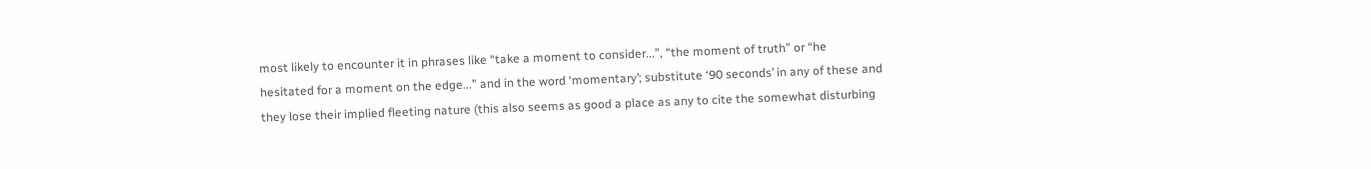most likely to encounter it in phrases like “take a moment to consider...”, “the moment of truth” or “he hesitated for a moment on the edge...” and in the word ‘momentary’; substitute ‘90 seconds’ in any of these and they lose their implied fleeting nature (this also seems as good a place as any to cite the somewhat disturbing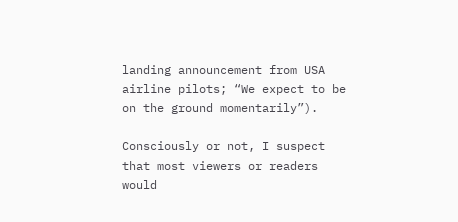landing announcement from USA airline pilots; “We expect to be on the ground momentarily”).

Consciously or not, I suspect that most viewers or readers would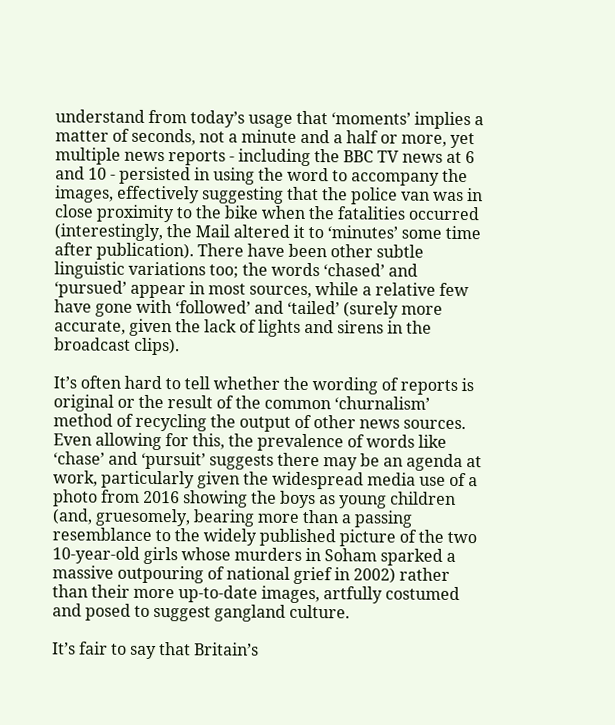understand from today’s usage that ‘moments’ implies a matter of seconds, not a minute and a half or more, yet multiple news reports - including the BBC TV news at 6 and 10 - persisted in using the word to accompany the images, effectively suggesting that the police van was in close proximity to the bike when the fatalities occurred (interestingly, the Mail altered it to ‘minutes’ some time after publication). There have been other subtle linguistic variations too; the words ‘chased’ and ‘pursued’ appear in most sources, while a relative few have gone with ‘followed’ and ‘tailed’ (surely more accurate, given the lack of lights and sirens in the broadcast clips).

It’s often hard to tell whether the wording of reports is original or the result of the common ‘churnalism’ method of recycling the output of other news sources. Even allowing for this, the prevalence of words like ‘chase’ and ‘pursuit’ suggests there may be an agenda at work, particularly given the widespread media use of a photo from 2016 showing the boys as young children (and, gruesomely, bearing more than a passing resemblance to the widely published picture of the two 10-year-old girls whose murders in Soham sparked a massive outpouring of national grief in 2002) rather than their more up-to-date images, artfully costumed and posed to suggest gangland culture.

It’s fair to say that Britain’s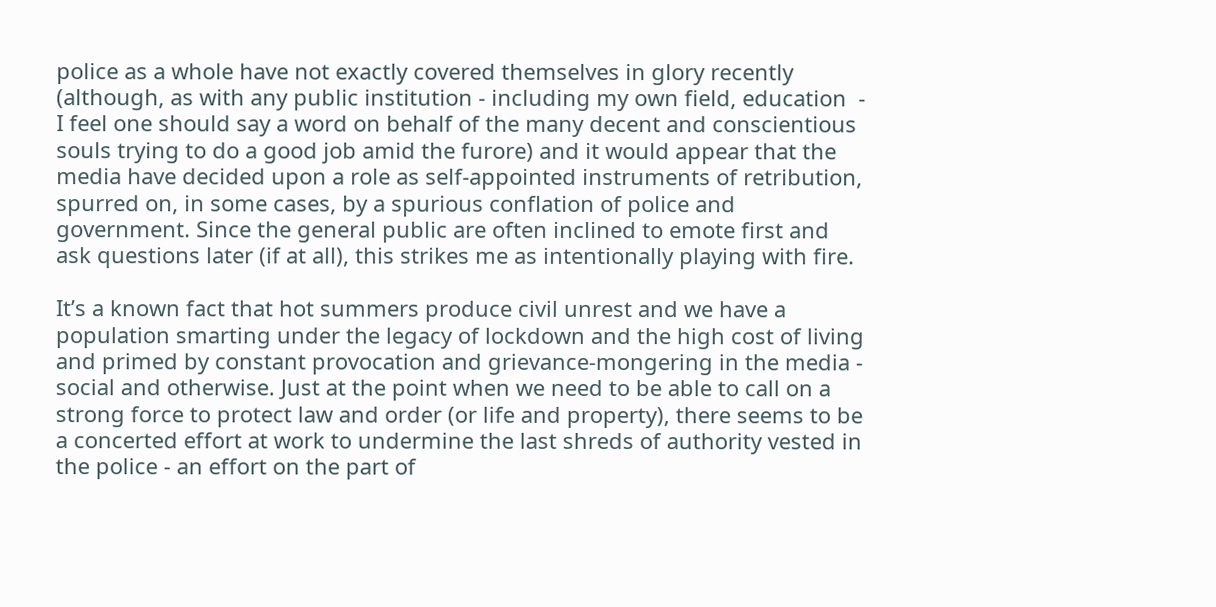police as a whole have not exactly covered themselves in glory recently (although, as with any public institution - including my own field, education  - I feel one should say a word on behalf of the many decent and conscientious souls trying to do a good job amid the furore) and it would appear that the media have decided upon a role as self-appointed instruments of retribution, spurred on, in some cases, by a spurious conflation of police and government. Since the general public are often inclined to emote first and ask questions later (if at all), this strikes me as intentionally playing with fire.

It’s a known fact that hot summers produce civil unrest and we have a population smarting under the legacy of lockdown and the high cost of living and primed by constant provocation and grievance-mongering in the media - social and otherwise. Just at the point when we need to be able to call on a strong force to protect law and order (or life and property), there seems to be a concerted effort at work to undermine the last shreds of authority vested in the police - an effort on the part of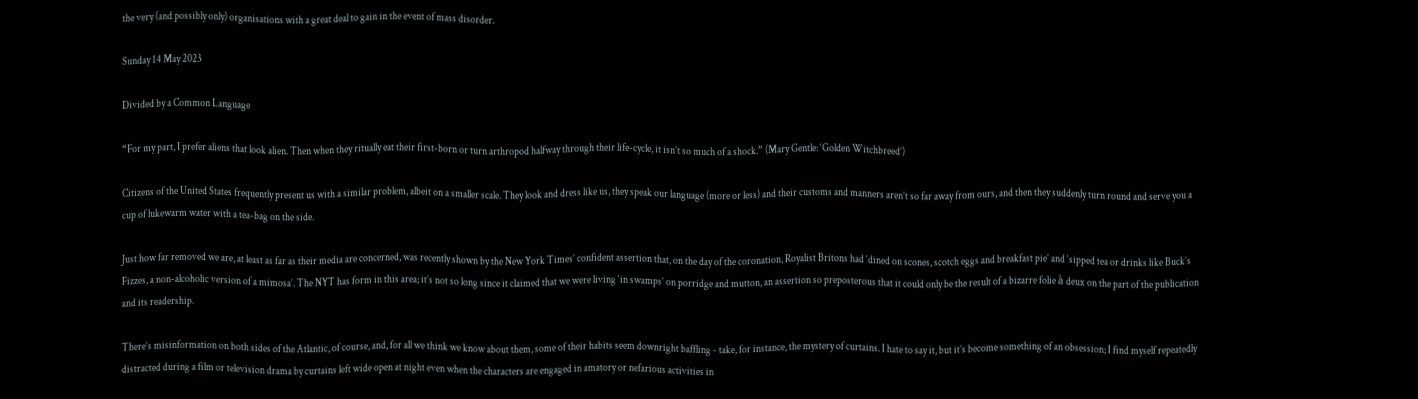the very (and possibly only) organisations with a great deal to gain in the event of mass disorder.

Sunday 14 May 2023

Divided by a Common Language

“For my part, I prefer aliens that look alien. Then when they ritually eat their first-born or turn arthropod halfway through their life-cycle, it isn’t so much of a shock.” (Mary Gentle: ‘Golden Witchbreed’)

Citizens of the United States frequently present us with a similar problem, albeit on a smaller scale. They look and dress like us, they speak our language (more or less) and their customs and manners aren’t so far away from ours, and then they suddenly turn round and serve you a cup of lukewarm water with a tea-bag on the side.

Just how far removed we are, at least as far as their media are concerned, was recently shown by the New York Times’ confident assertion that, on the day of the coronation, Royalist Britons had ‘dined on scones, scotch eggs and breakfast pie’ and ‘sipped tea or drinks like Buck’s Fizzes, a non-alcoholic version of a mimosa’. The NYT has form in this area; it’s not so long since it claimed that we were living ‘in swamps’ on porridge and mutton, an assertion so preposterous that it could only be the result of a bizarre folie à deux on the part of the publication and its readership.

There’s misinformation on both sides of the Atlantic, of course, and, for all we think we know about them, some of their habits seem downright baffling - take, for instance, the mystery of curtains. I hate to say it, but it’s become something of an obsession; I find myself repeatedly distracted during a film or television drama by curtains left wide open at night even when the characters are engaged in amatory or nefarious activities in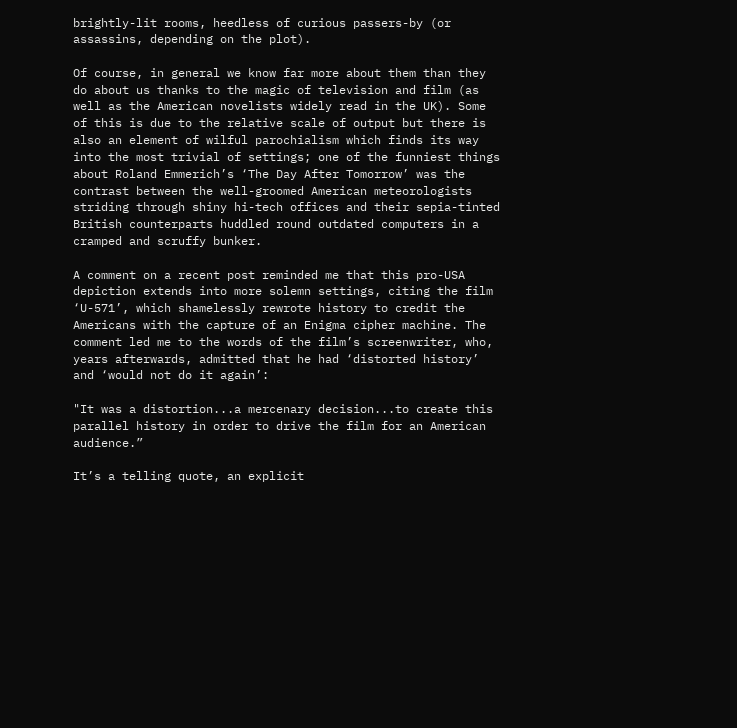brightly-lit rooms, heedless of curious passers-by (or assassins, depending on the plot).

Of course, in general we know far more about them than they do about us thanks to the magic of television and film (as well as the American novelists widely read in the UK). Some of this is due to the relative scale of output but there is also an element of wilful parochialism which finds its way into the most trivial of settings; one of the funniest things about Roland Emmerich’s ‘The Day After Tomorrow’ was the contrast between the well-groomed American meteorologists striding through shiny hi-tech offices and their sepia-tinted British counterparts huddled round outdated computers in a cramped and scruffy bunker.

A comment on a recent post reminded me that this pro-USA depiction extends into more solemn settings, citing the film ‘U-571’, which shamelessly rewrote history to credit the Americans with the capture of an Enigma cipher machine. The comment led me to the words of the film’s screenwriter, who, years afterwards, admitted that he had ‘distorted history’ and ‘would not do it again’:

"It was a distortion...a mercenary decision...to create this parallel history in order to drive the film for an American audience.”

It’s a telling quote, an explicit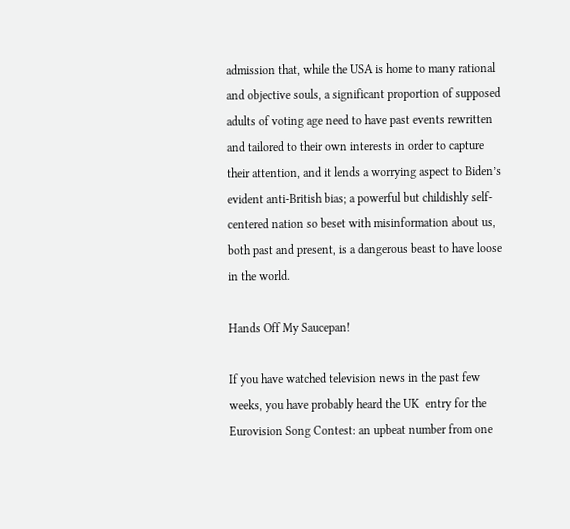admission that, while the USA is home to many rational and objective souls, a significant proportion of supposed adults of voting age need to have past events rewritten and tailored to their own interests in order to capture their attention, and it lends a worrying aspect to Biden’s evident anti-British bias; a powerful but childishly self-centered nation so beset with misinformation about us, both past and present, is a dangerous beast to have loose in the world.

Hands Off My Saucepan!

If you have watched television news in the past few weeks, you have probably heard the UK  entry for the Eurovision Song Contest: an upbeat number from one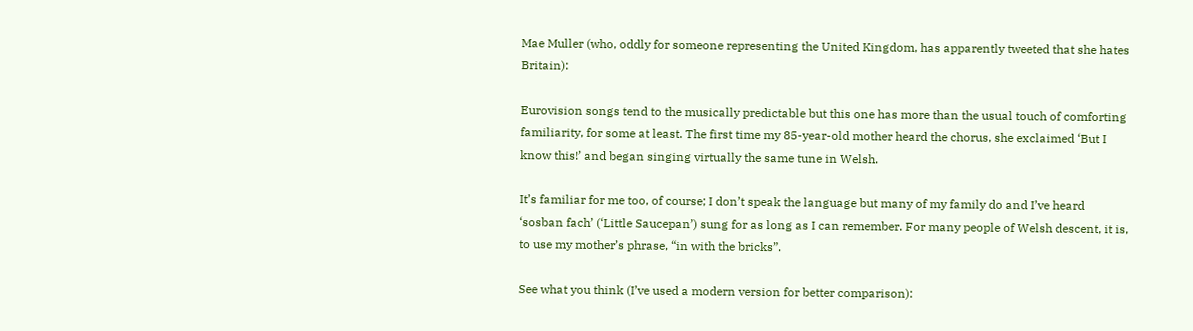Mae Muller (who, oddly for someone representing the United Kingdom, has apparently tweeted that she hates Britain):

Eurovision songs tend to the musically predictable but this one has more than the usual touch of comforting familiarity, for some at least. The first time my 85-year-old mother heard the chorus, she exclaimed ‘But I know this!’ and began singing virtually the same tune in Welsh.

It’s familiar for me too, of course; I don’t speak the language but many of my family do and I’ve heard ‘sosban fach’ (‘Little Saucepan’) sung for as long as I can remember. For many people of Welsh descent, it is, to use my mother’s phrase, “in with the bricks”.

See what you think (I’ve used a modern version for better comparison):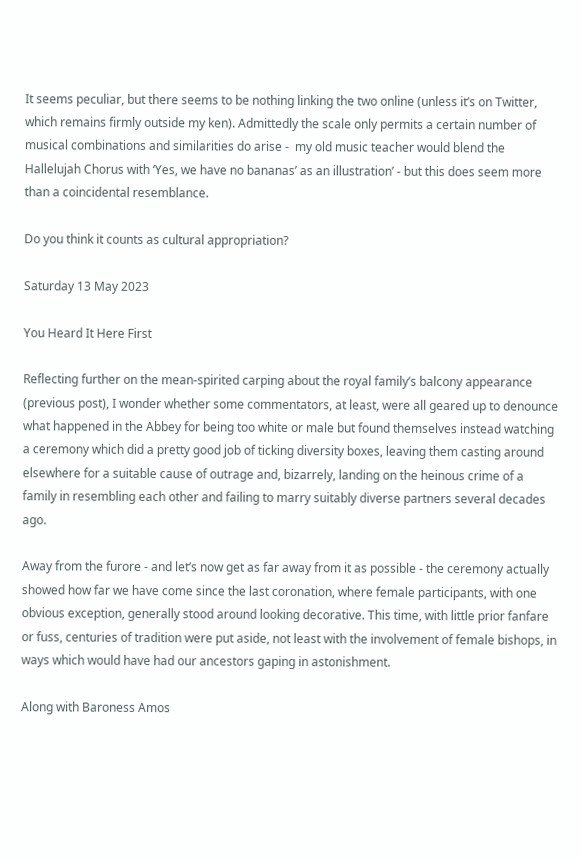It seems peculiar, but there seems to be nothing linking the two online (unless it’s on Twitter, which remains firmly outside my ken). Admittedly the scale only permits a certain number of musical combinations and similarities do arise -  my old music teacher would blend the Hallelujah Chorus with ‘Yes, we have no bananas’ as an illustration’ - but this does seem more than a coincidental resemblance.

Do you think it counts as cultural appropriation?

Saturday 13 May 2023

You Heard It Here First

Reflecting further on the mean-spirited carping about the royal family’s balcony appearance (previous post), I wonder whether some commentators, at least, were all geared up to denounce what happened in the Abbey for being too white or male but found themselves instead watching a ceremony which did a pretty good job of ticking diversity boxes, leaving them casting around elsewhere for a suitable cause of outrage and, bizarrely, landing on the heinous crime of a family in resembling each other and failing to marry suitably diverse partners several decades ago.

Away from the furore - and let’s now get as far away from it as possible - the ceremony actually showed how far we have come since the last coronation, where female participants, with one obvious exception, generally stood around looking decorative. This time, with little prior fanfare or fuss, centuries of tradition were put aside, not least with the involvement of female bishops, in ways which would have had our ancestors gaping in astonishment.

Along with Baroness Amos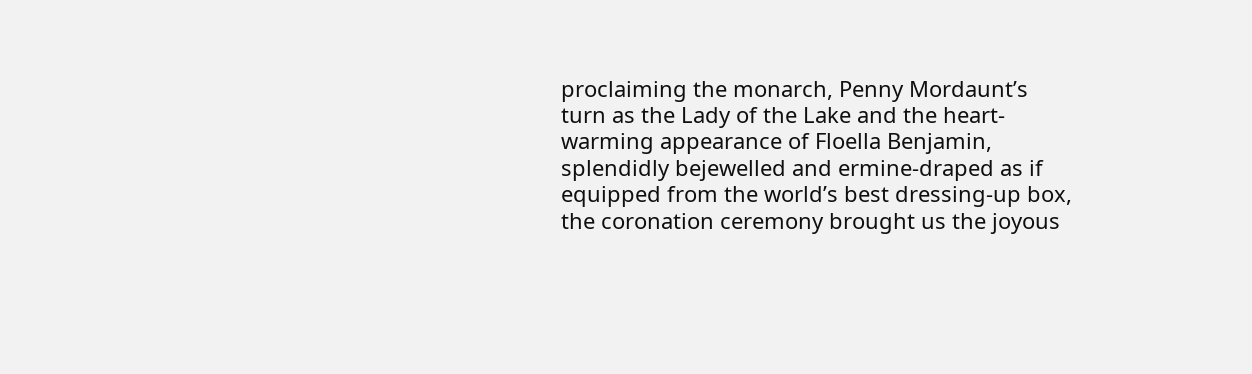proclaiming the monarch, Penny Mordaunt’s turn as the Lady of the Lake and the heart-warming appearance of Floella Benjamin, splendidly bejewelled and ermine-draped as if equipped from the world’s best dressing-up box, the coronation ceremony brought us the joyous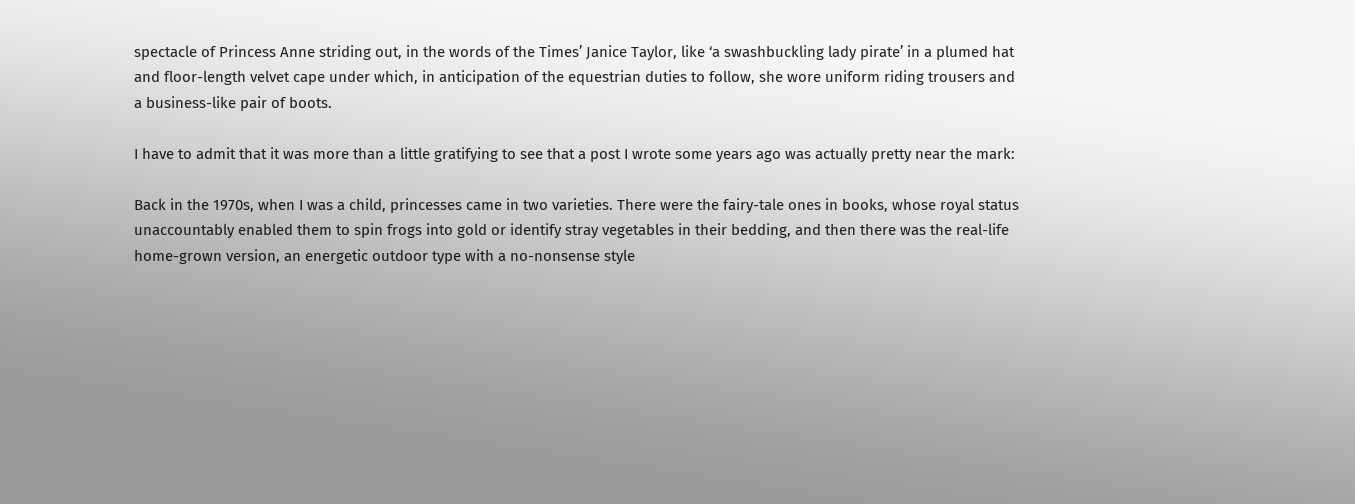spectacle of Princess Anne striding out, in the words of the Times’ Janice Taylor, like ‘a swashbuckling lady pirate’ in a plumed hat and floor-length velvet cape under which, in anticipation of the equestrian duties to follow, she wore uniform riding trousers and a business-like pair of boots.

I have to admit that it was more than a little gratifying to see that a post I wrote some years ago was actually pretty near the mark:

Back in the 1970s, when I was a child, princesses came in two varieties. There were the fairy-tale ones in books, whose royal status unaccountably enabled them to spin frogs into gold or identify stray vegetables in their bedding, and then there was the real-life home-grown version, an energetic outdoor type with a no-nonsense style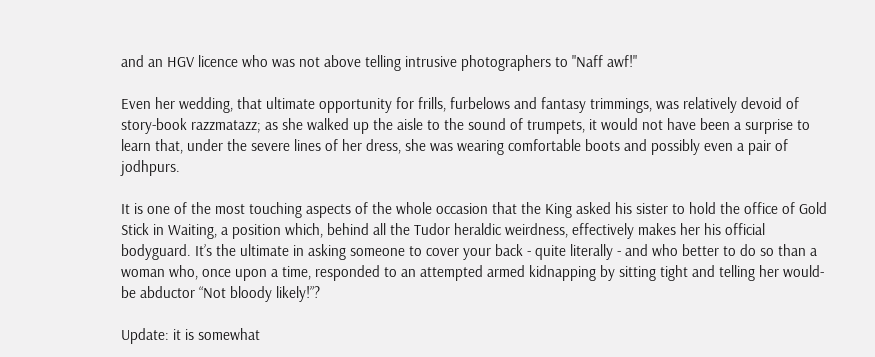and an HGV licence who was not above telling intrusive photographers to "Naff awf!"

Even her wedding, that ultimate opportunity for frills, furbelows and fantasy trimmings, was relatively devoid of story-book razzmatazz; as she walked up the aisle to the sound of trumpets, it would not have been a surprise to learn that, under the severe lines of her dress, she was wearing comfortable boots and possibly even a pair of jodhpurs.

It is one of the most touching aspects of the whole occasion that the King asked his sister to hold the office of Gold Stick in Waiting, a position which, behind all the Tudor heraldic weirdness, effectively makes her his official bodyguard. It’s the ultimate in asking someone to cover your back - quite literally - and who better to do so than a woman who, once upon a time, responded to an attempted armed kidnapping by sitting tight and telling her would-be abductor “Not bloody likely!”?

Update: it is somewhat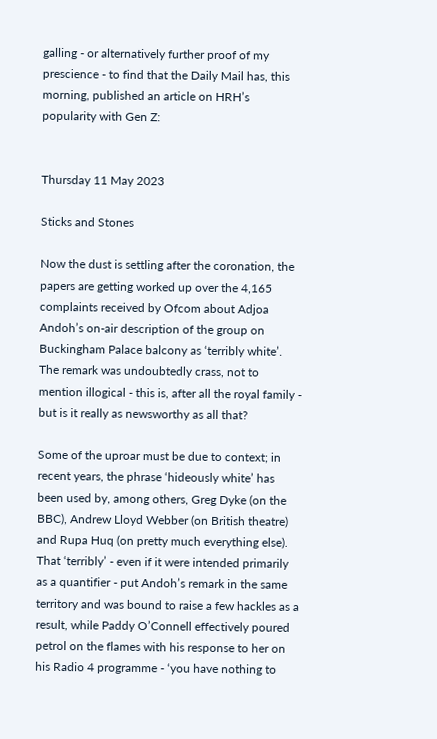galling - or alternatively further proof of my prescience - to find that the Daily Mail has, this morning, published an article on HRH’s popularity with Gen Z:


Thursday 11 May 2023

Sticks and Stones

Now the dust is settling after the coronation, the papers are getting worked up over the 4,165 complaints received by Ofcom about Adjoa Andoh’s on-air description of the group on Buckingham Palace balcony as ‘terribly white’. The remark was undoubtedly crass, not to mention illogical - this is, after all the royal family - but is it really as newsworthy as all that?

Some of the uproar must be due to context; in recent years, the phrase ‘hideously white’ has been used by, among others, Greg Dyke (on the BBC), Andrew Lloyd Webber (on British theatre) and Rupa Huq (on pretty much everything else). That ‘terribly’ - even if it were intended primarily as a quantifier - put Andoh’s remark in the same territory and was bound to raise a few hackles as a result, while Paddy O’Connell effectively poured petrol on the flames with his response to her on his Radio 4 programme - ‘you have nothing to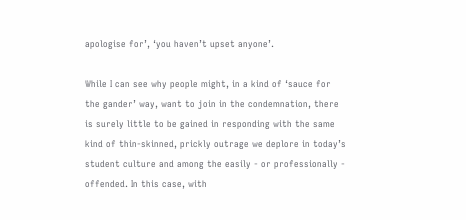apologise for’, ‘you haven’t upset anyone’.

While I can see why people might, in a kind of ‘sauce for the gander’ way, want to join in the condemnation, there is surely little to be gained in responding with the same kind of thin-skinned, prickly outrage we deplore in today’s student culture and among the easily - or professionally - offended. In this case, with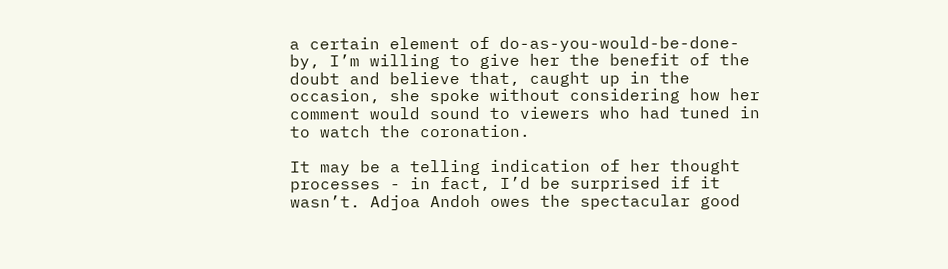a certain element of do-as-you-would-be-done-by, I’m willing to give her the benefit of the doubt and believe that, caught up in the occasion, she spoke without considering how her comment would sound to viewers who had tuned in to watch the coronation.

It may be a telling indication of her thought processes - in fact, I’d be surprised if it wasn’t. Adjoa Andoh owes the spectacular good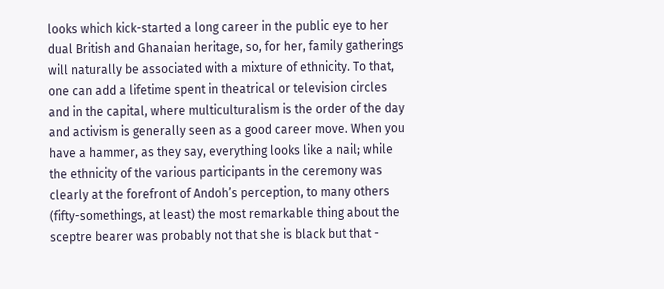looks which kick-started a long career in the public eye to her dual British and Ghanaian heritage, so, for her, family gatherings will naturally be associated with a mixture of ethnicity. To that, one can add a lifetime spent in theatrical or television circles and in the capital, where multiculturalism is the order of the day and activism is generally seen as a good career move. When you have a hammer, as they say, everything looks like a nail; while the ethnicity of the various participants in the ceremony was clearly at the forefront of Andoh’s perception, to many others (fifty-somethings, at least) the most remarkable thing about the sceptre bearer was probably not that she is black but that -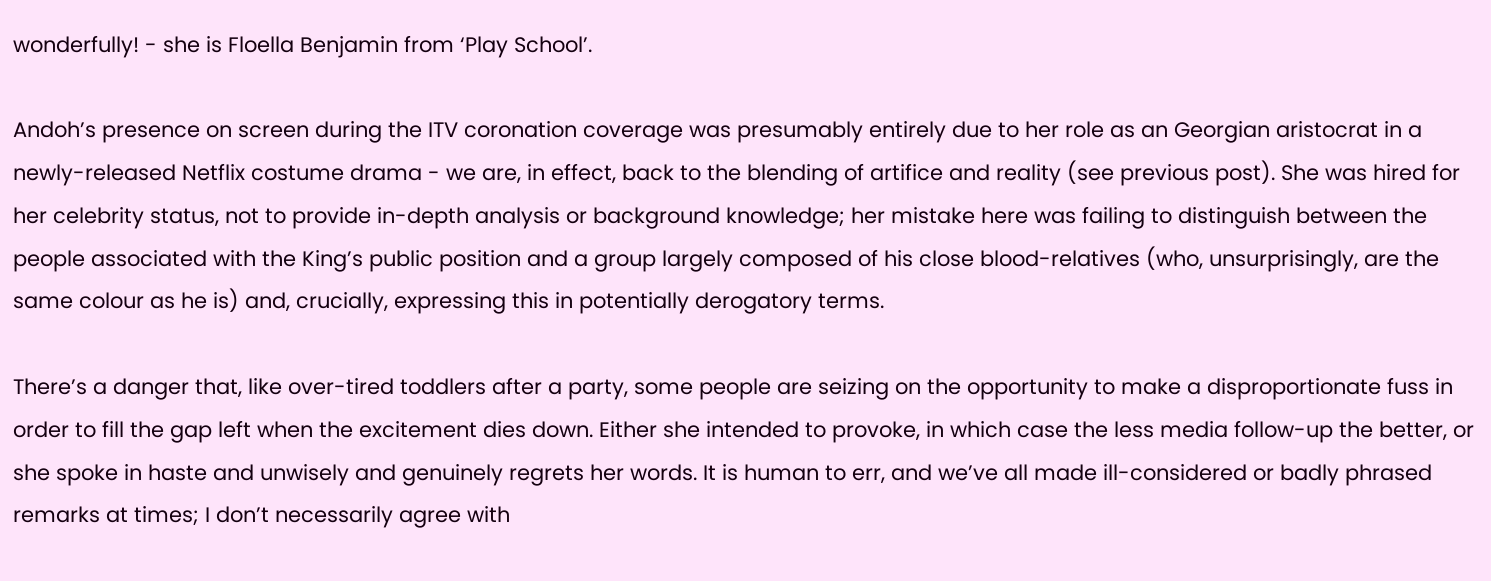wonderfully! - she is Floella Benjamin from ‘Play School’.

Andoh’s presence on screen during the ITV coronation coverage was presumably entirely due to her role as an Georgian aristocrat in a newly-released Netflix costume drama - we are, in effect, back to the blending of artifice and reality (see previous post). She was hired for her celebrity status, not to provide in-depth analysis or background knowledge; her mistake here was failing to distinguish between the people associated with the King’s public position and a group largely composed of his close blood-relatives (who, unsurprisingly, are the same colour as he is) and, crucially, expressing this in potentially derogatory terms.

There’s a danger that, like over-tired toddlers after a party, some people are seizing on the opportunity to make a disproportionate fuss in order to fill the gap left when the excitement dies down. Either she intended to provoke, in which case the less media follow-up the better, or she spoke in haste and unwisely and genuinely regrets her words. It is human to err, and we’ve all made ill-considered or badly phrased remarks at times; I don’t necessarily agree with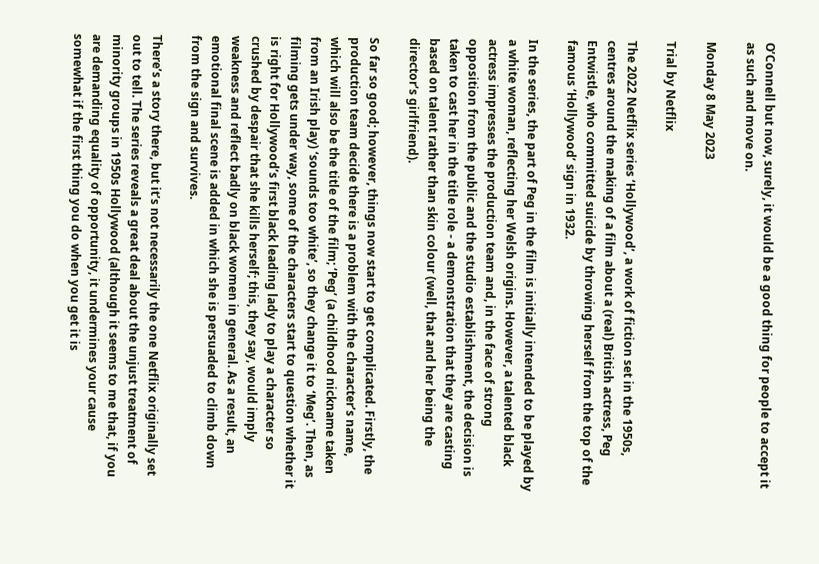O’Connell but now, surely, it would be a good thing for people to accept it as such and move on.

Monday 8 May 2023

Trial by Netflix

The 2022 Netflix series ‘Hollywood’, a work of fiction set in the 1950s, centres around the making of a film about a (real) British actress, Peg Entwistle, who committed suicide by throwing herself from the top of the famous ‘Hollywood’ sign in 1932.

In the series, the part of Peg in the film is initially intended to be played by a white woman, reflecting her Welsh origins. However, a talented black actress impresses the production team and, in the face of strong opposition from the public and the studio establishment, the decision is taken to cast her in the title role - a demonstration that they are casting based on talent rather than skin colour (well, that and her being the director’s girlfriend).

So far so good; however, things now start to get complicated. Firstly, the production team decide there is a problem with the character’s name, which will also be the title of the film; ‘Peg’ (a childhood nickname taken from an Irish play) ‘sounds too white’, so they change it to ‘Meg’. Then, as filming gets under way, some of the characters start to question whether it is right for Hollywood’s first black leading lady to play a character so crushed by despair that she kills herself; this, they say, would imply weakness and reflect badly on black women in general. As a result, an emotional final scene is added in which she is persuaded to climb down from the sign and survives.

There’s a story there, but it’s not necessarily the one Netflix originally set out to tell. The series reveals a great deal about the unjust treatment of minority groups in 1950s Hollywood (although it seems to me that, if you are demanding equality of opportunity, it undermines your cause somewhat if the first thing you do when you get it is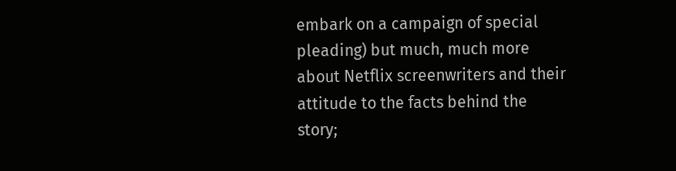embark on a campaign of special pleading) but much, much more about Netflix screenwriters and their attitude to the facts behind the story;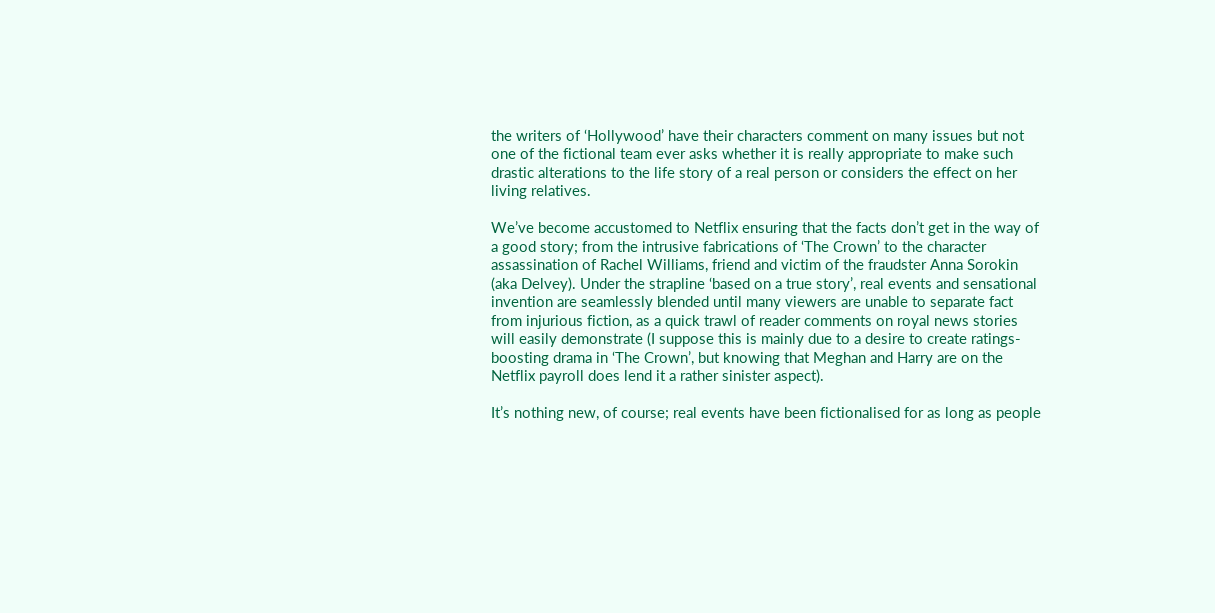the writers of ‘Hollywood’ have their characters comment on many issues but not one of the fictional team ever asks whether it is really appropriate to make such drastic alterations to the life story of a real person or considers the effect on her living relatives.

We’ve become accustomed to Netflix ensuring that the facts don’t get in the way of a good story; from the intrusive fabrications of ‘The Crown’ to the character assassination of Rachel Williams, friend and victim of the fraudster Anna Sorokin (aka Delvey). Under the strapline ‘based on a true story’, real events and sensational invention are seamlessly blended until many viewers are unable to separate fact from injurious fiction, as a quick trawl of reader comments on royal news stories will easily demonstrate (I suppose this is mainly due to a desire to create ratings-boosting drama in ‘The Crown’, but knowing that Meghan and Harry are on the Netflix payroll does lend it a rather sinister aspect).

It’s nothing new, of course; real events have been fictionalised for as long as people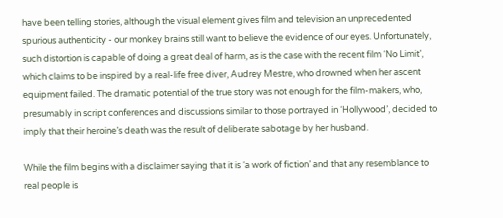have been telling stories, although the visual element gives film and television an unprecedented spurious authenticity - our monkey brains still want to believe the evidence of our eyes. Unfortunately, such distortion is capable of doing a great deal of harm, as is the case with the recent film ‘No Limit’, which claims to be inspired by a real-life free diver, Audrey Mestre, who drowned when her ascent equipment failed. The dramatic potential of the true story was not enough for the film-makers, who, presumably in script conferences and discussions similar to those portrayed in ‘Hollywood’, decided to imply that their heroine’s death was the result of deliberate sabotage by her husband.

While the film begins with a disclaimer saying that it is ‘a work of fiction’ and that any resemblance to real people is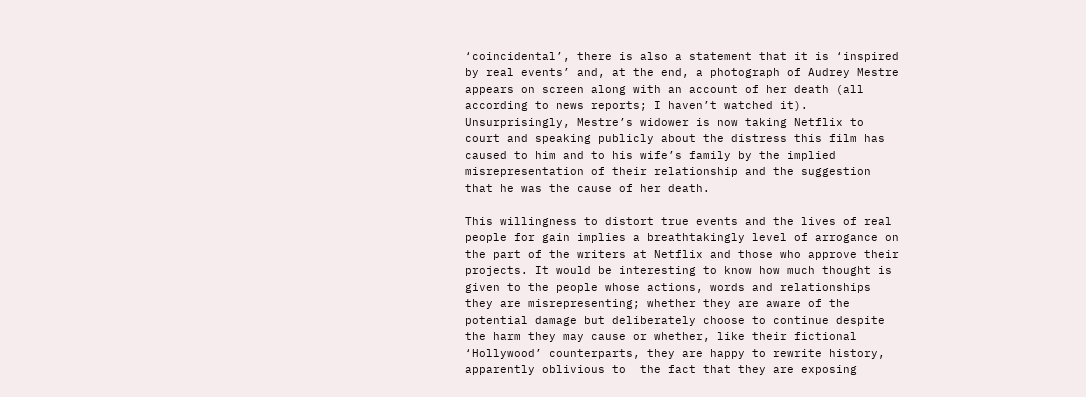‘coincidental’, there is also a statement that it is ‘inspired by real events’ and, at the end, a photograph of Audrey Mestre appears on screen along with an account of her death (all according to news reports; I haven’t watched it). Unsurprisingly, Mestre’s widower is now taking Netflix to court and speaking publicly about the distress this film has caused to him and to his wife’s family by the implied misrepresentation of their relationship and the suggestion that he was the cause of her death.

This willingness to distort true events and the lives of real people for gain implies a breathtakingly level of arrogance on the part of the writers at Netflix and those who approve their  projects. It would be interesting to know how much thought is given to the people whose actions, words and relationships they are misrepresenting; whether they are aware of the potential damage but deliberately choose to continue despite the harm they may cause or whether, like their fictional ‘Hollywood’ counterparts, they are happy to rewrite history, apparently oblivious to  the fact that they are exposing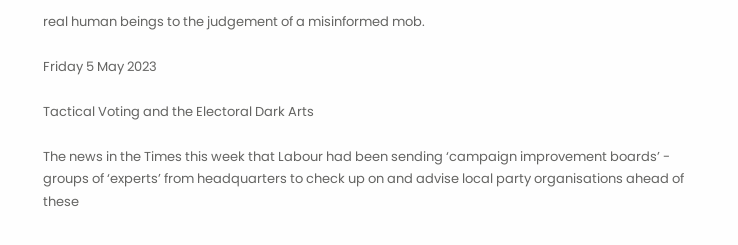real human beings to the judgement of a misinformed mob.

Friday 5 May 2023

Tactical Voting and the Electoral Dark Arts

The news in the Times this week that Labour had been sending ‘campaign improvement boards’ - groups of ‘experts’ from headquarters to check up on and advise local party organisations ahead of these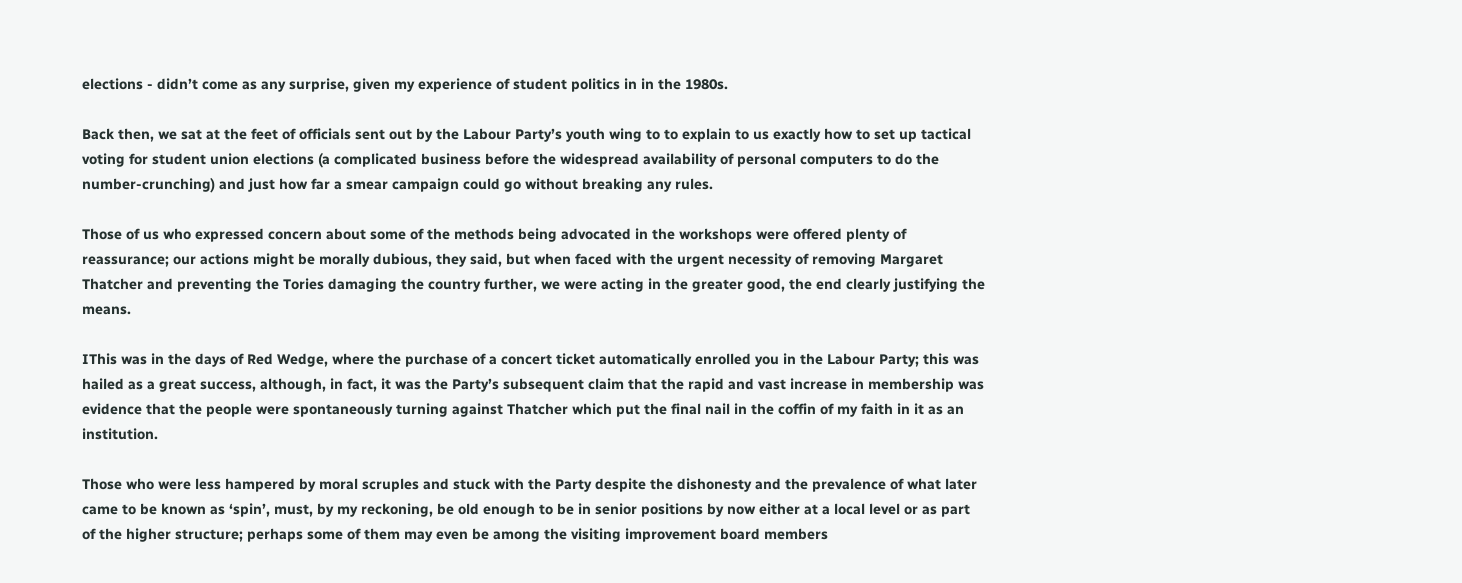elections - didn’t come as any surprise, given my experience of student politics in in the 1980s.

Back then, we sat at the feet of officials sent out by the Labour Party’s youth wing to to explain to us exactly how to set up tactical voting for student union elections (a complicated business before the widespread availability of personal computers to do the number-crunching) and just how far a smear campaign could go without breaking any rules.

Those of us who expressed concern about some of the methods being advocated in the workshops were offered plenty of reassurance; our actions might be morally dubious, they said, but when faced with the urgent necessity of removing Margaret Thatcher and preventing the Tories damaging the country further, we were acting in the greater good, the end clearly justifying the means.

IThis was in the days of Red Wedge, where the purchase of a concert ticket automatically enrolled you in the Labour Party; this was hailed as a great success, although, in fact, it was the Party’s subsequent claim that the rapid and vast increase in membership was evidence that the people were spontaneously turning against Thatcher which put the final nail in the coffin of my faith in it as an institution.

Those who were less hampered by moral scruples and stuck with the Party despite the dishonesty and the prevalence of what later came to be known as ‘spin’, must, by my reckoning, be old enough to be in senior positions by now either at a local level or as part of the higher structure; perhaps some of them may even be among the visiting improvement board members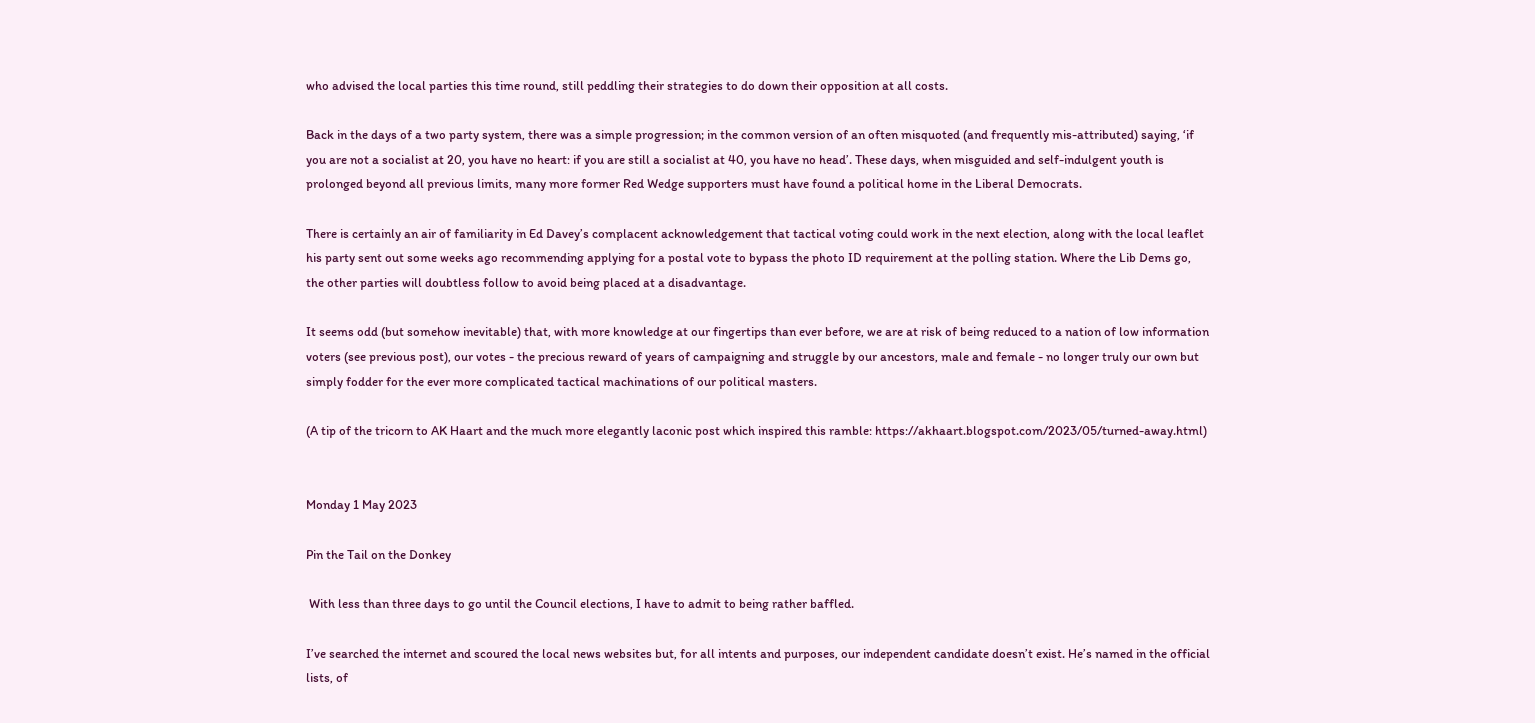who advised the local parties this time round, still peddling their strategies to do down their opposition at all costs.

Back in the days of a two party system, there was a simple progression; in the common version of an often misquoted (and frequently mis-attributed) saying, ‘if you are not a socialist at 20, you have no heart: if you are still a socialist at 40, you have no head’. These days, when misguided and self-indulgent youth is prolonged beyond all previous limits, many more former Red Wedge supporters must have found a political home in the Liberal Democrats.

There is certainly an air of familiarity in Ed Davey’s complacent acknowledgement that tactical voting could work in the next election, along with the local leaflet his party sent out some weeks ago recommending applying for a postal vote to bypass the photo ID requirement at the polling station. Where the Lib Dems go, the other parties will doubtless follow to avoid being placed at a disadvantage.

It seems odd (but somehow inevitable) that, with more knowledge at our fingertips than ever before, we are at risk of being reduced to a nation of low information voters (see previous post), our votes - the precious reward of years of campaigning and struggle by our ancestors, male and female - no longer truly our own but simply fodder for the ever more complicated tactical machinations of our political masters.

(A tip of the tricorn to AK Haart and the much more elegantly laconic post which inspired this ramble: https://akhaart.blogspot.com/2023/05/turned-away.html)


Monday 1 May 2023

Pin the Tail on the Donkey

 With less than three days to go until the Council elections, I have to admit to being rather baffled.

I’ve searched the internet and scoured the local news websites but, for all intents and purposes, our independent candidate doesn’t exist. He’s named in the official lists, of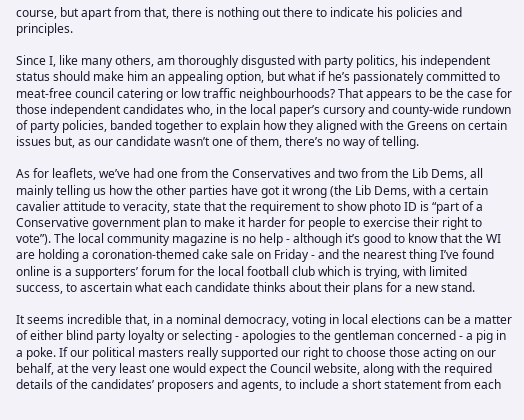course, but apart from that, there is nothing out there to indicate his policies and principles.

Since I, like many others, am thoroughly disgusted with party politics, his independent status should make him an appealing option, but what if he’s passionately committed to meat-free council catering or low traffic neighbourhoods? That appears to be the case for those independent candidates who, in the local paper’s cursory and county-wide rundown of party policies, banded together to explain how they aligned with the Greens on certain issues but, as our candidate wasn’t one of them, there’s no way of telling.

As for leaflets, we’ve had one from the Conservatives and two from the Lib Dems, all mainly telling us how the other parties have got it wrong (the Lib Dems, with a certain cavalier attitude to veracity, state that the requirement to show photo ID is “part of a Conservative government plan to make it harder for people to exercise their right to vote”). The local community magazine is no help - although it’s good to know that the WI are holding a coronation-themed cake sale on Friday - and the nearest thing I’ve found online is a supporters’ forum for the local football club which is trying, with limited success, to ascertain what each candidate thinks about their plans for a new stand.

It seems incredible that, in a nominal democracy, voting in local elections can be a matter of either blind party loyalty or selecting - apologies to the gentleman concerned - a pig in a poke. If our political masters really supported our right to choose those acting on our behalf, at the very least one would expect the Council website, along with the required details of the candidates’ proposers and agents, to include a short statement from each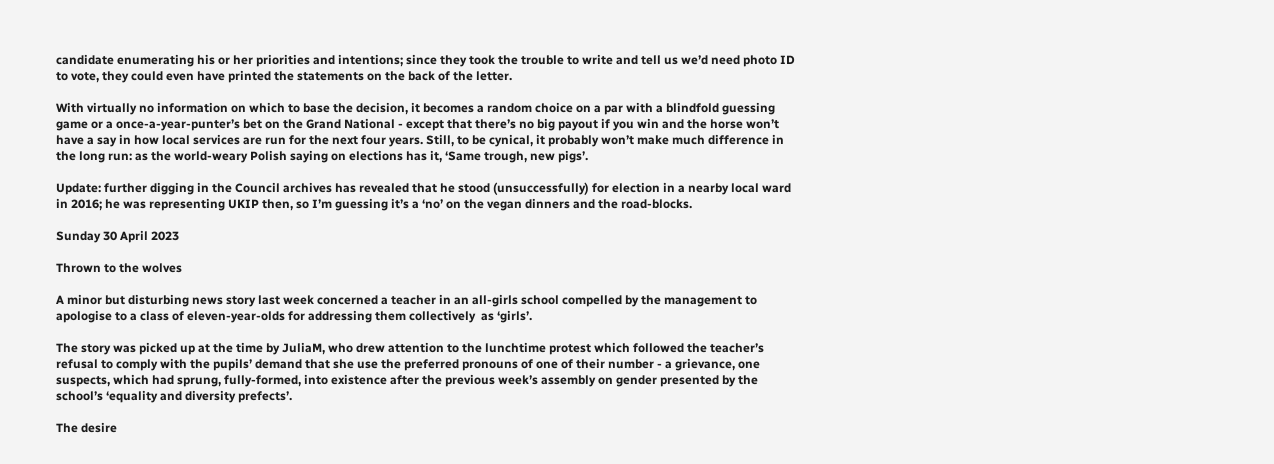candidate enumerating his or her priorities and intentions; since they took the trouble to write and tell us we’d need photo ID to vote, they could even have printed the statements on the back of the letter.

With virtually no information on which to base the decision, it becomes a random choice on a par with a blindfold guessing game or a once-a-year-punter’s bet on the Grand National - except that there’s no big payout if you win and the horse won’t have a say in how local services are run for the next four years. Still, to be cynical, it probably won’t make much difference in the long run: as the world-weary Polish saying on elections has it, ‘Same trough, new pigs’.

Update: further digging in the Council archives has revealed that he stood (unsuccessfully) for election in a nearby local ward in 2016; he was representing UKIP then, so I’m guessing it’s a ‘no’ on the vegan dinners and the road-blocks.

Sunday 30 April 2023

Thrown to the wolves

A minor but disturbing news story last week concerned a teacher in an all-girls school compelled by the management to apologise to a class of eleven-year-olds for addressing them collectively  as ‘girls’.

The story was picked up at the time by JuliaM, who drew attention to the lunchtime protest which followed the teacher’s refusal to comply with the pupils’ demand that she use the preferred pronouns of one of their number - a grievance, one suspects, which had sprung, fully-formed, into existence after the previous week’s assembly on gender presented by the school’s ‘equality and diversity prefects’.

The desire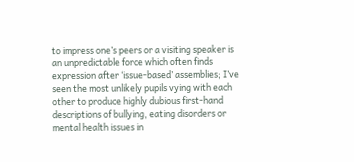to impress one’s peers or a visiting speaker is an unpredictable force which often finds expression after ‘issue-based’ assemblies; I’ve seen the most unlikely pupils vying with each other to produce highly dubious first-hand descriptions of bullying, eating disorders or mental health issues in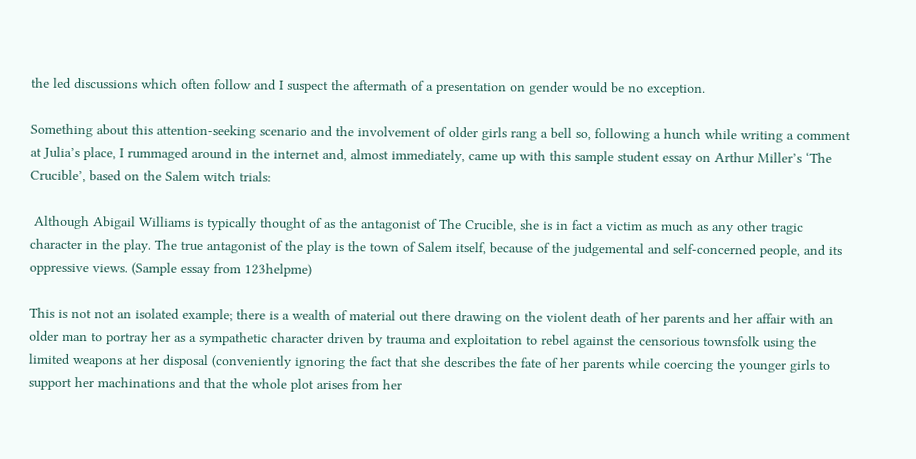the led discussions which often follow and I suspect the aftermath of a presentation on gender would be no exception.

Something about this attention-seeking scenario and the involvement of older girls rang a bell so, following a hunch while writing a comment at Julia’s place, I rummaged around in the internet and, almost immediately, came up with this sample student essay on Arthur Miller’s ‘The Crucible’, based on the Salem witch trials:

 Although Abigail Williams is typically thought of as the antagonist of The Crucible, she is in fact a victim as much as any other tragic character in the play. The true antagonist of the play is the town of Salem itself, because of the judgemental and self-concerned people, and its oppressive views. (Sample essay from 123helpme)

This is not not an isolated example; there is a wealth of material out there drawing on the violent death of her parents and her affair with an older man to portray her as a sympathetic character driven by trauma and exploitation to rebel against the censorious townsfolk using the limited weapons at her disposal (conveniently ignoring the fact that she describes the fate of her parents while coercing the younger girls to support her machinations and that the whole plot arises from her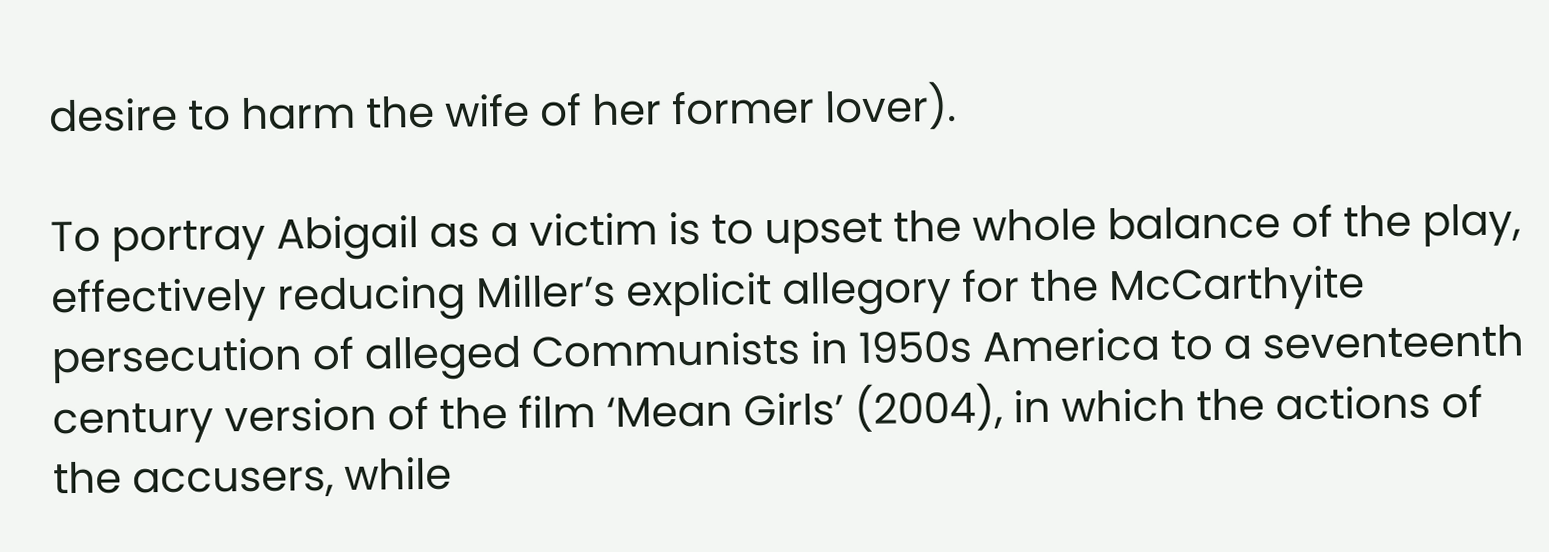desire to harm the wife of her former lover).

To portray Abigail as a victim is to upset the whole balance of the play, effectively reducing Miller’s explicit allegory for the McCarthyite persecution of alleged Communists in 1950s America to a seventeenth century version of the film ‘Mean Girls’ (2004), in which the actions of the accusers, while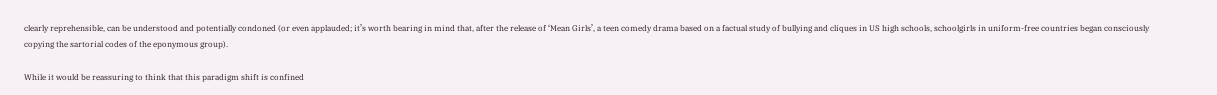clearly reprehensible, can be understood and potentially condoned (or even applauded; it’s worth bearing in mind that, after the release of ‘Mean Girls’, a teen comedy drama based on a factual study of bullying and cliques in US high schools, schoolgirls in uniform-free countries began consciously copying the sartorial codes of the eponymous group).

While it would be reassuring to think that this paradigm shift is confined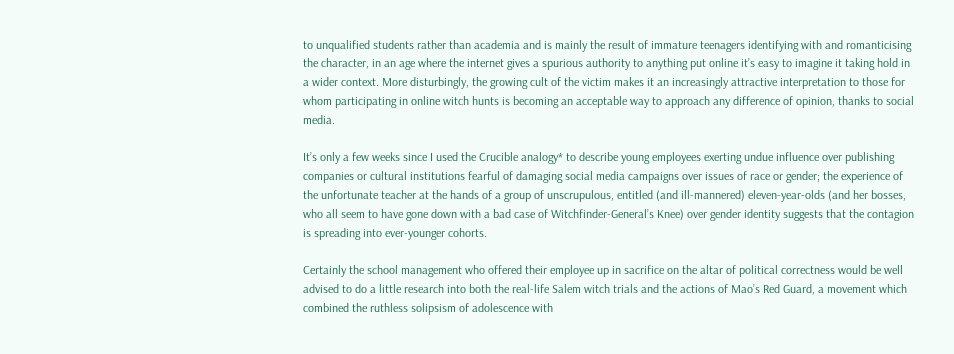to unqualified students rather than academia and is mainly the result of immature teenagers identifying with and romanticising the character, in an age where the internet gives a spurious authority to anything put online it’s easy to imagine it taking hold in a wider context. More disturbingly, the growing cult of the victim makes it an increasingly attractive interpretation to those for whom participating in online witch hunts is becoming an acceptable way to approach any difference of opinion, thanks to social media.

It’s only a few weeks since I used the Crucible analogy* to describe young employees exerting undue influence over publishing companies or cultural institutions fearful of damaging social media campaigns over issues of race or gender; the experience of the unfortunate teacher at the hands of a group of unscrupulous, entitled (and ill-mannered) eleven-year-olds (and her bosses, who all seem to have gone down with a bad case of Witchfinder-General’s Knee) over gender identity suggests that the contagion is spreading into ever-younger cohorts.

Certainly the school management who offered their employee up in sacrifice on the altar of political correctness would be well advised to do a little research into both the real-life Salem witch trials and the actions of Mao’s Red Guard, a movement which combined the ruthless solipsism of adolescence with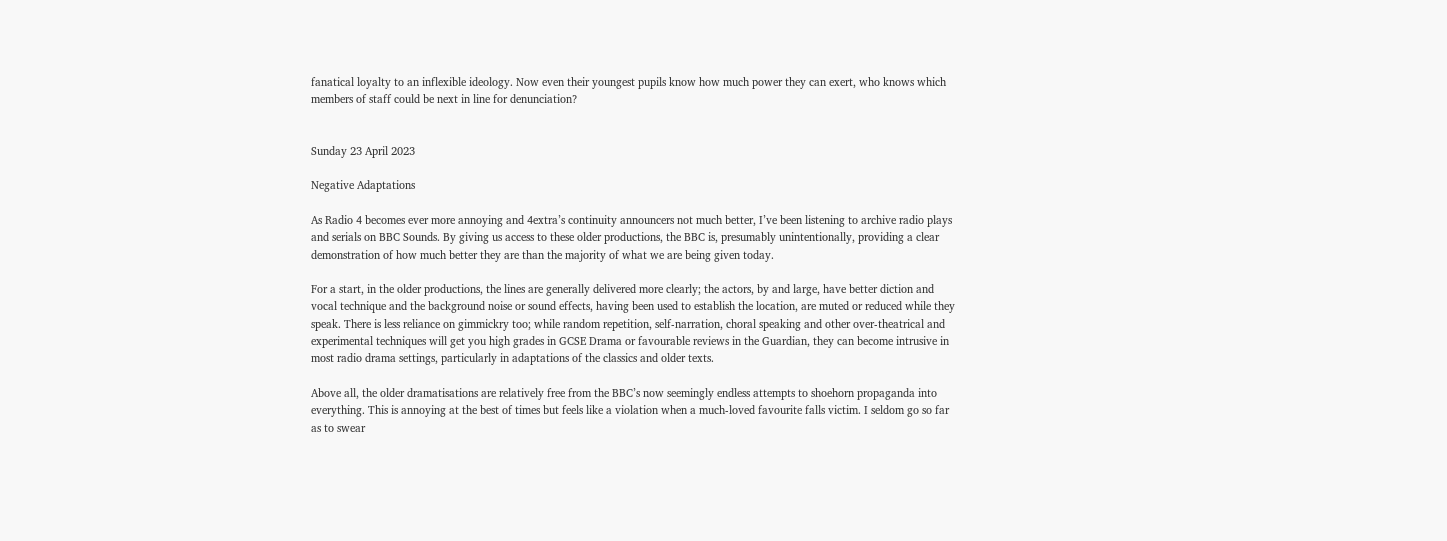fanatical loyalty to an inflexible ideology. Now even their youngest pupils know how much power they can exert, who knows which members of staff could be next in line for denunciation?


Sunday 23 April 2023

Negative Adaptations

As Radio 4 becomes ever more annoying and 4extra’s continuity announcers not much better, I’ve been listening to archive radio plays and serials on BBC Sounds. By giving us access to these older productions, the BBC is, presumably unintentionally, providing a clear demonstration of how much better they are than the majority of what we are being given today.

For a start, in the older productions, the lines are generally delivered more clearly; the actors, by and large, have better diction and vocal technique and the background noise or sound effects, having been used to establish the location, are muted or reduced while they speak. There is less reliance on gimmickry too; while random repetition, self-narration, choral speaking and other over-theatrical and experimental techniques will get you high grades in GCSE Drama or favourable reviews in the Guardian, they can become intrusive in most radio drama settings, particularly in adaptations of the classics and older texts.

Above all, the older dramatisations are relatively free from the BBC’s now seemingly endless attempts to shoehorn propaganda into everything. This is annoying at the best of times but feels like a violation when a much-loved favourite falls victim. I seldom go so far as to swear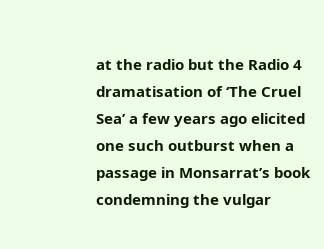at the radio but the Radio 4 dramatisation of ‘The Cruel Sea’ a few years ago elicited one such outburst when a passage in Monsarrat’s book condemning the vulgar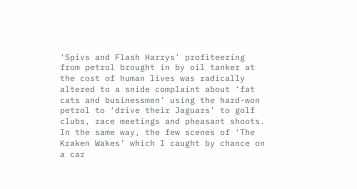‘Spivs and Flash Harrys’ profiteering from petrol brought in by oil tanker at the cost of human lives was radically altered to a snide complaint about ‘fat cats and businessmen’ using the hard-won petrol to ‘drive their Jaguars’ to golf clubs, race meetings and pheasant shoots. In the same way, the few scenes of ‘The Kraken Wakes’ which I caught by chance on a car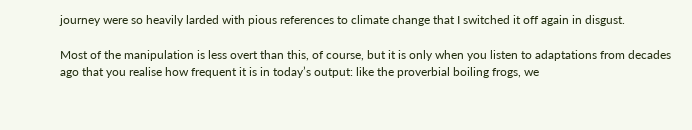journey were so heavily larded with pious references to climate change that I switched it off again in disgust.

Most of the manipulation is less overt than this, of course, but it is only when you listen to adaptations from decades ago that you realise how frequent it is in today’s output: like the proverbial boiling frogs, we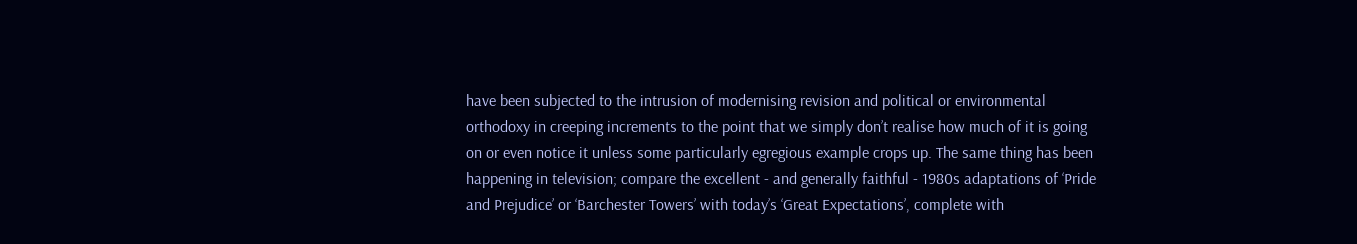have been subjected to the intrusion of modernising revision and political or environmental orthodoxy in creeping increments to the point that we simply don’t realise how much of it is going on or even notice it unless some particularly egregious example crops up. The same thing has been happening in television; compare the excellent - and generally faithful - 1980s adaptations of ‘Pride and Prejudice’ or ‘Barchester Towers’ with today’s ‘Great Expectations’, complete with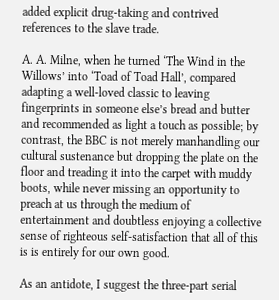added explicit drug-taking and contrived references to the slave trade.

A. A. Milne, when he turned ‘The Wind in the Willows’ into ‘Toad of Toad Hall’, compared adapting a well-loved classic to leaving fingerprints in someone else’s bread and butter and recommended as light a touch as possible; by contrast, the BBC is not merely manhandling our cultural sustenance but dropping the plate on the floor and treading it into the carpet with muddy boots, while never missing an opportunity to preach at us through the medium of entertainment and doubtless enjoying a collective sense of righteous self-satisfaction that all of this is is entirely for our own good.

As an antidote, I suggest the three-part serial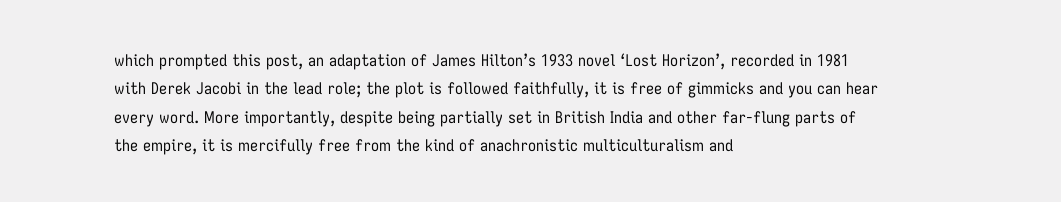which prompted this post, an adaptation of James Hilton’s 1933 novel ‘Lost Horizon’, recorded in 1981 with Derek Jacobi in the lead role; the plot is followed faithfully, it is free of gimmicks and you can hear every word. More importantly, despite being partially set in British India and other far-flung parts of the empire, it is mercifully free from the kind of anachronistic multiculturalism and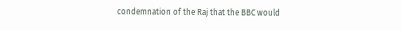condemnation of the Raj that the BBC would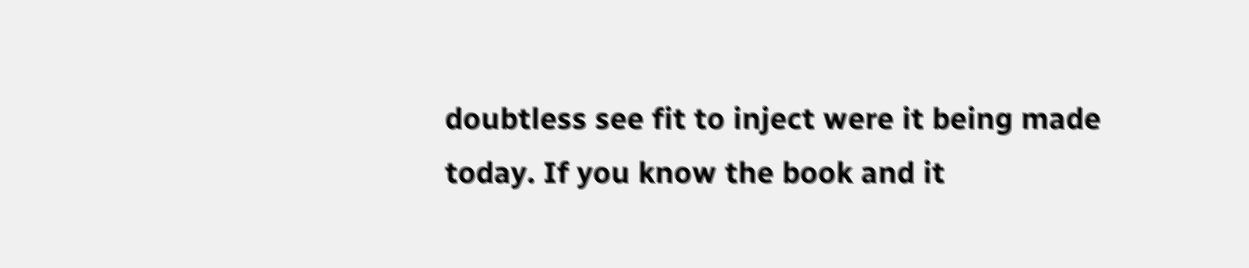doubtless see fit to inject were it being made today. If you know the book and it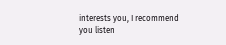interests you, I recommend you listen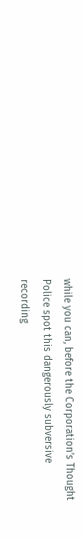while you can, before the Corporation’s Thought Police spot this dangerously subversive recording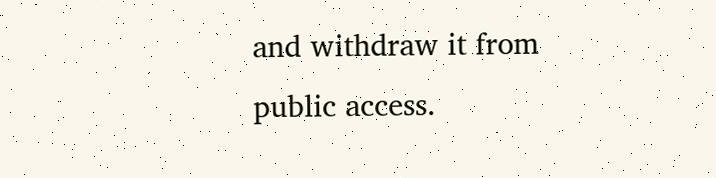and withdraw it from public access.